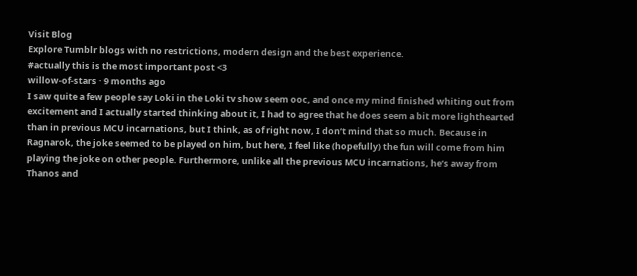Visit Blog
Explore Tumblr blogs with no restrictions, modern design and the best experience.
#actually this is the most important post <3
willow-of-stars · 9 months ago
I saw quite a few people say Loki in the Loki tv show seem ooc, and once my mind finished whiting out from excitement and I actually started thinking about it, I had to agree that he does seem a bit more lighthearted than in previous MCU incarnations, but I think, as of right now, I don’t mind that so much. Because in Ragnarok, the joke seemed to be played on him, but here, I feel like (hopefully) the fun will come from him playing the joke on other people. Furthermore, unlike all the previous MCU incarnations, he’s away from Thanos and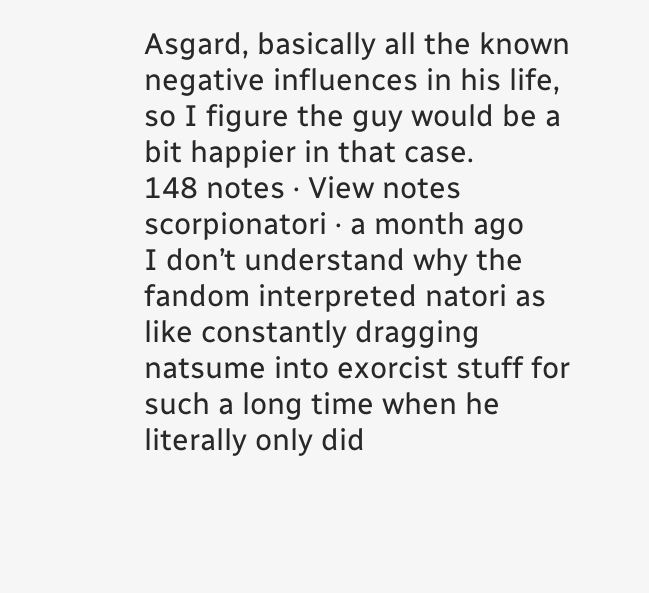Asgard, basically all the known negative influences in his life, so I figure the guy would be a bit happier in that case.
148 notes · View notes
scorpionatori · a month ago
I don’t understand why the fandom interpreted natori as like constantly dragging natsume into exorcist stuff for such a long time when he literally only did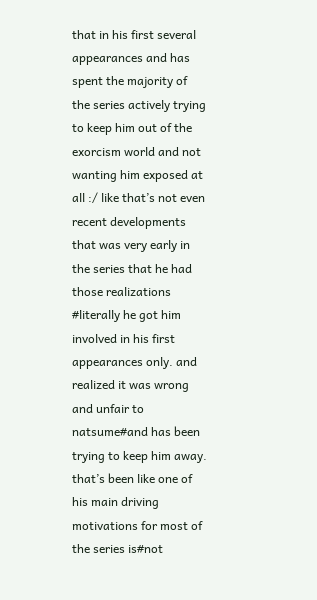that in his first several appearances and has spent the majority of the series actively trying to keep him out of the exorcism world and not wanting him exposed at all :/ like that’s not even recent developments that was very early in the series that he had those realizations
#literally he got him involved in his first appearances only. and realized it was wrong and unfair to natsume#and has been trying to keep him away. that’s been like one of his main driving motivations for most of the series is#not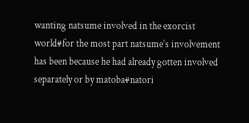wanting natsume involved in the exorcist world#for the most part natsume’s involvement has been because he had already gotten involved separately or by matoba#natori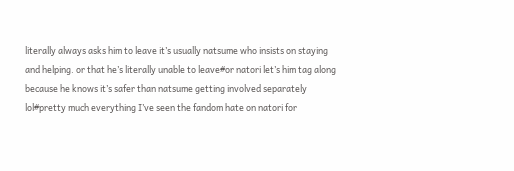literally always asks him to leave it’s usually natsume who insists on staying and helping. or that he’s literally unable to leave#or natori let’s him tag along because he knows it’s safer than natsume getting involved separately lol#pretty much everything I’ve seen the fandom hate on natori for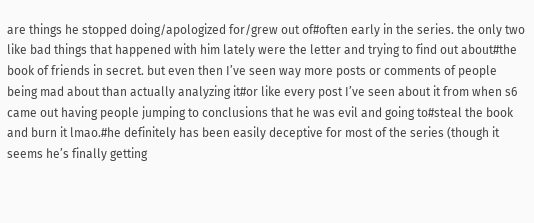are things he stopped doing/apologized for/grew out of#often early in the series. the only two like bad things that happened with him lately were the letter and trying to find out about#the book of friends in secret. but even then I’ve seen way more posts or comments of people being mad about than actually analyzing it#or like every post I’ve seen about it from when s6 came out having people jumping to conclusions that he was evil and going to#steal the book and burn it lmao.#he definitely has been easily deceptive for most of the series (though it seems he’s finally getting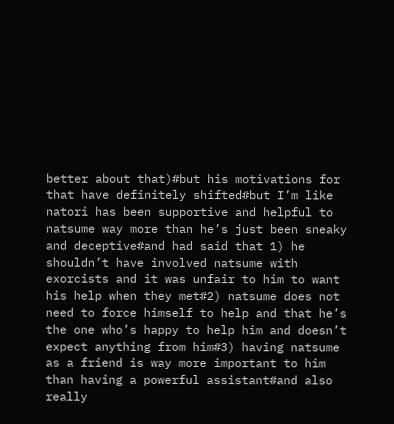better about that)#but his motivations for that have definitely shifted#but I’m like natori has been supportive and helpful to natsume way more than he’s just been sneaky and deceptive#and had said that 1) he shouldn’t have involved natsume with exorcists and it was unfair to him to want his help when they met#2) natsume does not need to force himself to help and that he’s the one who’s happy to help him and doesn’t expect anything from him#3) having natsume as a friend is way more important to him than having a powerful assistant#and also really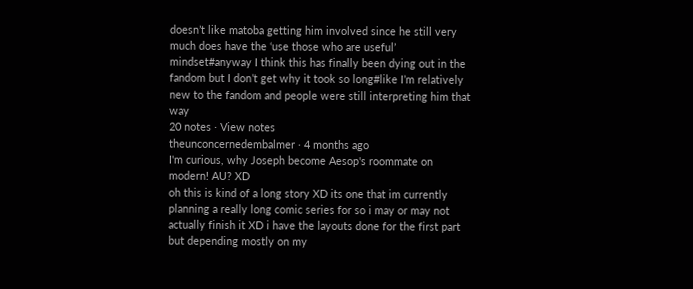doesn’t like matoba getting him involved since he still very much does have the ‘use those who are useful’ mindset#anyway I think this has finally been dying out in the fandom but I don’t get why it took so long#like I’m relatively new to the fandom and people were still interpreting him that way
20 notes · View notes
theunconcernedembalmer · 4 months ago
I'm curious, why Joseph become Aesop's roommate on modern! AU? XD
oh this is kind of a long story XD its one that im currently planning a really long comic series for so i may or may not actually finish it XD i have the layouts done for the first part but depending mostly on my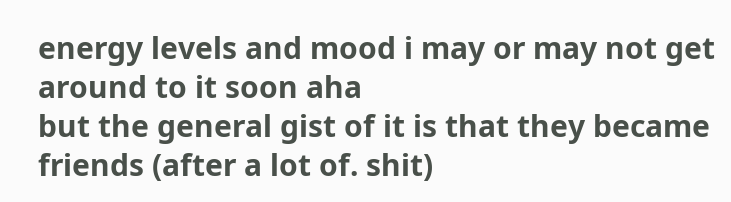energy levels and mood i may or may not get around to it soon aha
but the general gist of it is that they became friends (after a lot of. shit)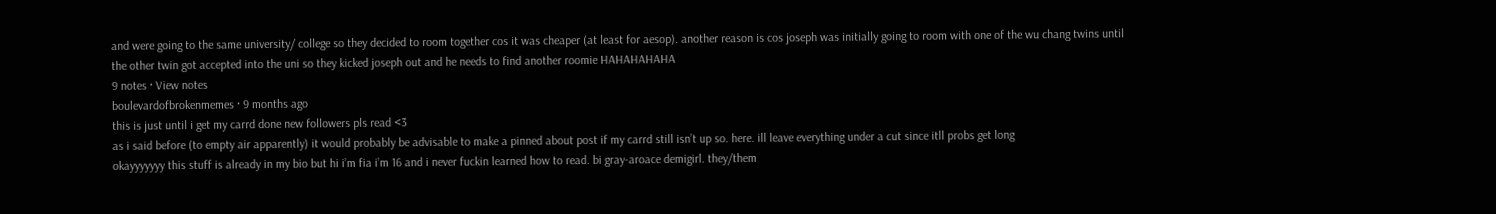and were going to the same university/ college so they decided to room together cos it was cheaper (at least for aesop). another reason is cos joseph was initially going to room with one of the wu chang twins until the other twin got accepted into the uni so they kicked joseph out and he needs to find another roomie HAHAHAHAHA
9 notes · View notes
boulevardofbrokenmemes · 9 months ago
this is just until i get my carrd done new followers pls read <3
as i said before (to empty air apparently) it would probably be advisable to make a pinned about post if my carrd still isn’t up so. here. ill leave everything under a cut since itll probs get long
okayyyyyyy this stuff is already in my bio but hi i’m fia i’m 16 and i never fuckin learned how to read. bi gray-aroace demigirl. they/them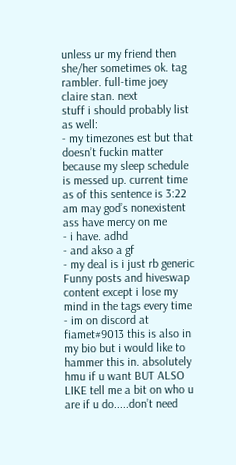unless ur my friend then she/her sometimes ok. tag rambler. full-time joey claire stan. next
stuff i should probably list as well:
- my timezones est but that doesn’t fuckin matter because my sleep schedule is messed up. current time as of this sentence is 3:22 am may god’s nonexistent ass have mercy on me
- i have. adhd
- and akso a gf
- my deal is i just rb generic Funny posts and hiveswap content except i lose my mind in the tags every time
- im on discord at fiamet#9013 this is also in my bio but i would like to hammer this in. absolutely hmu if u want BUT ALSO LIKE tell me a bit on who u are if u do.....don’t need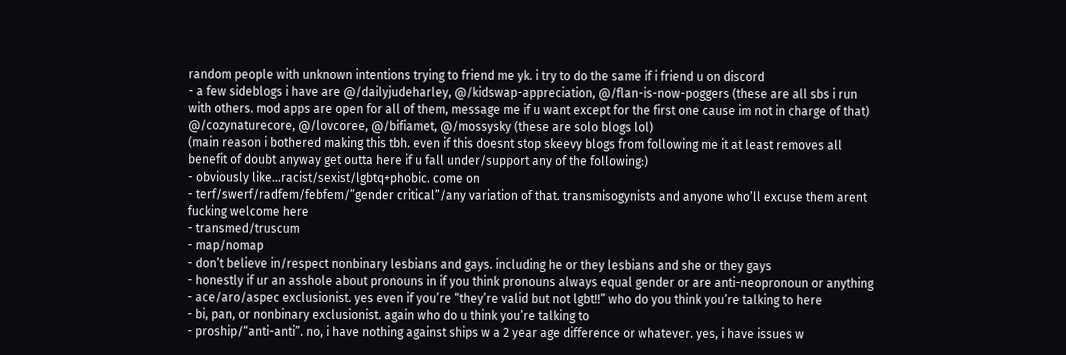random people with unknown intentions trying to friend me yk. i try to do the same if i friend u on discord
- a few sideblogs i have are @/dailyjudeharley, @/kidswap-appreciation, @/flan-is-now-poggers (these are all sbs i run with others. mod apps are open for all of them, message me if u want except for the first one cause im not in charge of that) @/cozynaturecore, @/lovcoree, @/bifiamet, @/mossysky (these are solo blogs lol)
(main reason i bothered making this tbh. even if this doesnt stop skeevy blogs from following me it at least removes all benefit of doubt anyway get outta here if u fall under/support any of the following:)
- obviously like...racist/sexist/lgbtq+phobic. come on
- terf/swerf/radfem/febfem/”gender critical”/any variation of that. transmisogynists and anyone who’ll excuse them arent fucking welcome here
- transmed/truscum
- map/nomap
- don’t believe in/respect nonbinary lesbians and gays. including he or they lesbians and she or they gays
- honestly if ur an asshole about pronouns in if you think pronouns always equal gender or are anti-neopronoun or anything
- ace/aro/aspec exclusionist. yes even if you’re “they’re valid but not lgbt!!” who do you think you’re talking to here
- bi, pan, or nonbinary exclusionist. again who do u think you’re talking to
- proship/“anti-anti”. no, i have nothing against ships w a 2 year age difference or whatever. yes, i have issues w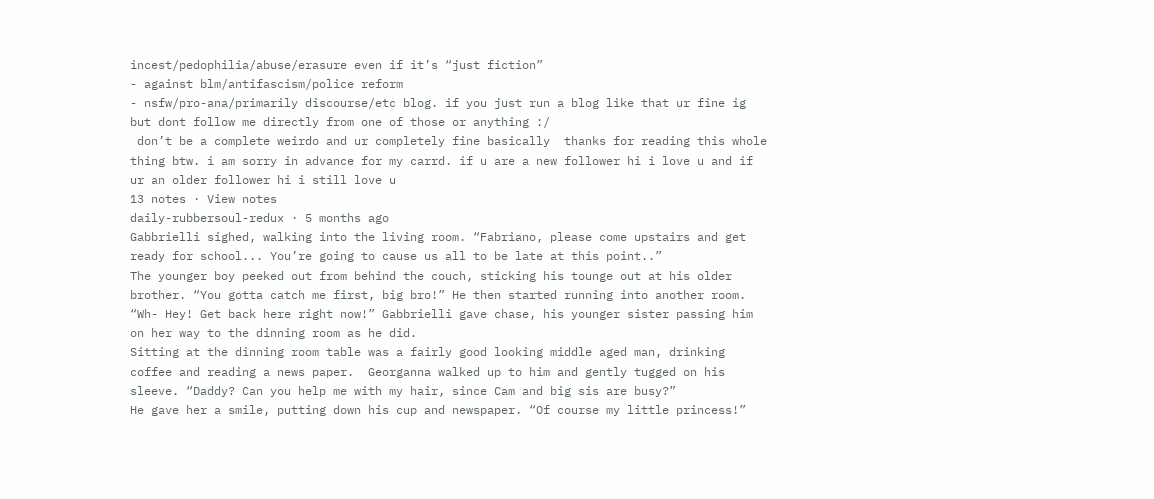incest/pedophilia/abuse/erasure even if it’s “just fiction”
- against blm/antifascism/police reform
- nsfw/pro-ana/primarily discourse/etc blog. if you just run a blog like that ur fine ig but dont follow me directly from one of those or anything :/
 don’t be a complete weirdo and ur completely fine basically  thanks for reading this whole thing btw. i am sorry in advance for my carrd. if u are a new follower hi i love u and if ur an older follower hi i still love u
13 notes · View notes
daily-rubbersoul-redux · 5 months ago
Gabbrielli sighed, walking into the living room. “Fabriano, please come upstairs and get ready for school... You’re going to cause us all to be late at this point..”
The younger boy peeked out from behind the couch, sticking his tounge out at his older brother. “You gotta catch me first, big bro!” He then started running into another room.
“Wh- Hey! Get back here right now!” Gabbrielli gave chase, his younger sister passing him on her way to the dinning room as he did.
Sitting at the dinning room table was a fairly good looking middle aged man, drinking coffee and reading a news paper.  Georganna walked up to him and gently tugged on his sleeve. “Daddy? Can you help me with my hair, since Cam and big sis are busy?”
He gave her a smile, putting down his cup and newspaper. “Of course my little princess!”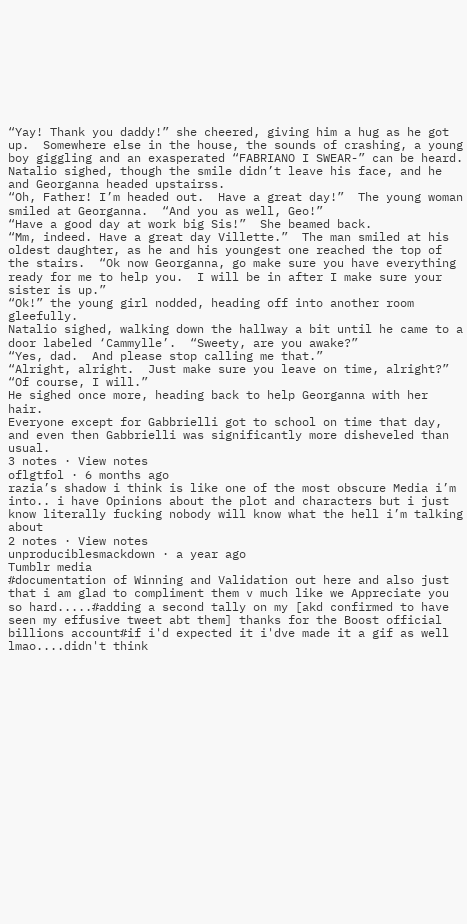“Yay! Thank you daddy!” she cheered, giving him a hug as he got up.  Somewhere else in the house, the sounds of crashing, a young boy giggling and an exasperated “FABRIANO I SWEAR-” can be heard.  Natalio sighed, though the smile didn’t leave his face, and he and Georganna headed upstairss.
“Oh, Father! I’m headed out.  Have a great day!”  The young woman smiled at Georganna.  “And you as well, Geo!”
“Have a good day at work big Sis!”  She beamed back.
“Mm, indeed. Have a great day Villette.”  The man smiled at his oldest daughter, as he and his youngest one reached the top of the stairs.  “Ok now Georganna, go make sure you have everything ready for me to help you.  I will be in after I make sure your sister is up.”
“Ok!” the young girl nodded, heading off into another room gleefully.
Natalio sighed, walking down the hallway a bit until he came to a door labeled ‘Cammylle’.  “Sweety, are you awake?”
“Yes, dad.  And please stop calling me that.”
“Alright, alright.  Just make sure you leave on time, alright?”
“Of course, I will.”
He sighed once more, heading back to help Georganna with her hair.
Everyone except for Gabbrielli got to school on time that day, and even then Gabbrielli was significantly more disheveled than usual.
3 notes · View notes
oflgtfol · 6 months ago
razia’s shadow i think is like one of the most obscure Media i’m into.. i have Opinions about the plot and characters but i just know literally fucking nobody will know what the hell i’m talking about
2 notes · View notes
unproduciblesmackdown · a year ago
Tumblr media
#documentation of Winning and Validation out here and also just that i am glad to compliment them v much like we Appreciate you so hard.....#adding a second tally on my [akd confirmed to have seen my effusive tweet abt them] thanks for the Boost official billions account#if i'd expected it i'dve made it a gif as well lmao....didn't think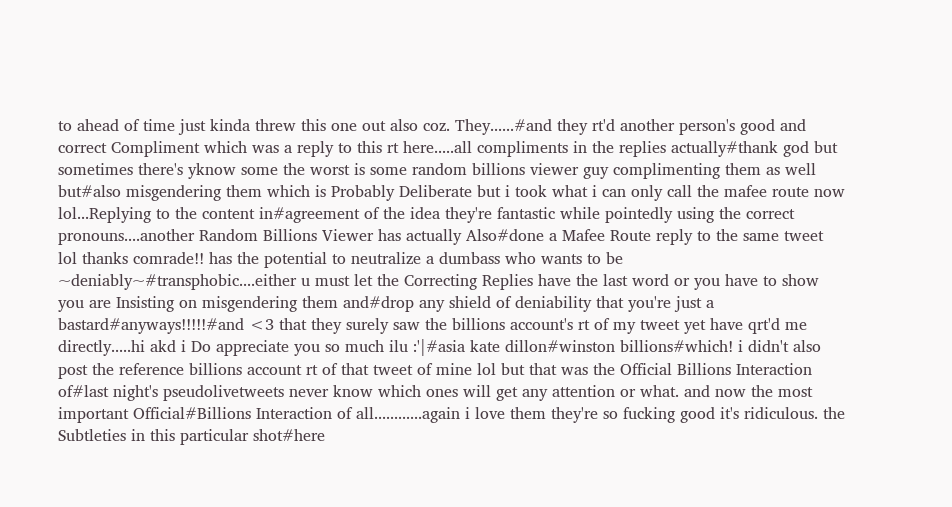to ahead of time just kinda threw this one out also coz. They......#and they rt'd another person's good and correct Compliment which was a reply to this rt here.....all compliments in the replies actually#thank god but sometimes there's yknow some the worst is some random billions viewer guy complimenting them as well but#also misgendering them which is Probably Deliberate but i took what i can only call the mafee route now lol...Replying to the content in#agreement of the idea they're fantastic while pointedly using the correct pronouns....another Random Billions Viewer has actually Also#done a Mafee Route reply to the same tweet lol thanks comrade!! has the potential to neutralize a dumbass who wants to be ~deniably~#transphobic....either u must let the Correcting Replies have the last word or you have to show you are Insisting on misgendering them and#drop any shield of deniability that you're just a bastard#anyways!!!!!#and <3 that they surely saw the billions account's rt of my tweet yet have qrt'd me directly.....hi akd i Do appreciate you so much ilu :'|#asia kate dillon#winston billions#which! i didn't also post the reference billions account rt of that tweet of mine lol but that was the Official Billions Interaction of#last night's pseudolivetweets never know which ones will get any attention or what. and now the most important Official#Billions Interaction of all............again i love them they're so fucking good it's ridiculous. the Subtleties in this particular shot#here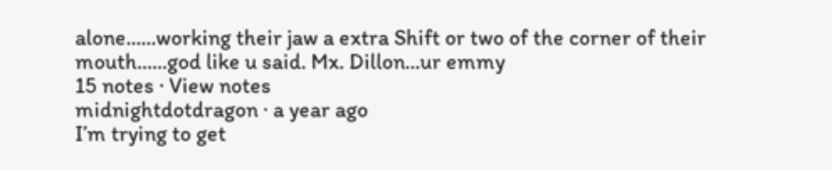alone......working their jaw a extra Shift or two of the corner of their mouth......god like u said. Mx. Dillon...ur emmy
15 notes · View notes
midnightdotdragon · a year ago
I’m trying to get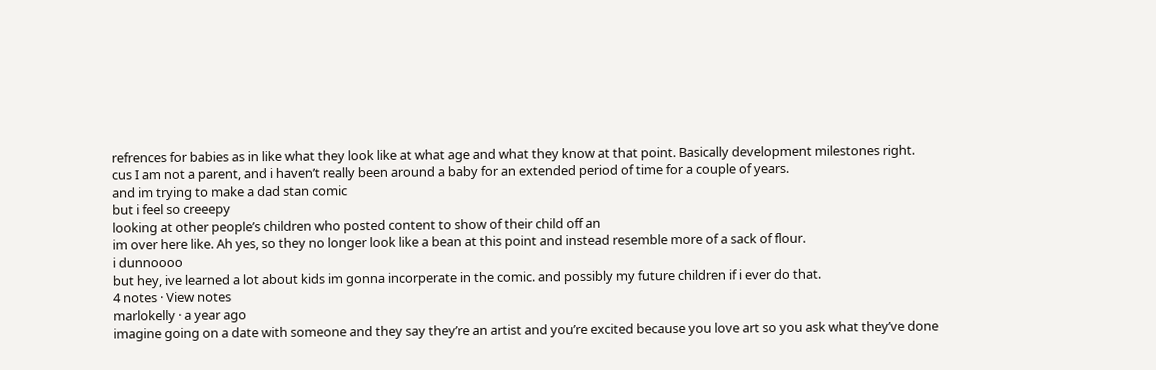refrences for babies as in like what they look like at what age and what they know at that point. Basically development milestones right.
cus I am not a parent, and i haven’t really been around a baby for an extended period of time for a couple of years.
and im trying to make a dad stan comic
but i feel so creeepy
looking at other people’s children who posted content to show of their child off an
im over here like. Ah yes, so they no longer look like a bean at this point and instead resemble more of a sack of flour.
i dunnoooo
but hey, ive learned a lot about kids im gonna incorperate in the comic. and possibly my future children if i ever do that.
4 notes · View notes
marlokelly · a year ago
imagine going on a date with someone and they say they’re an artist and you’re excited because you love art so you ask what they’ve done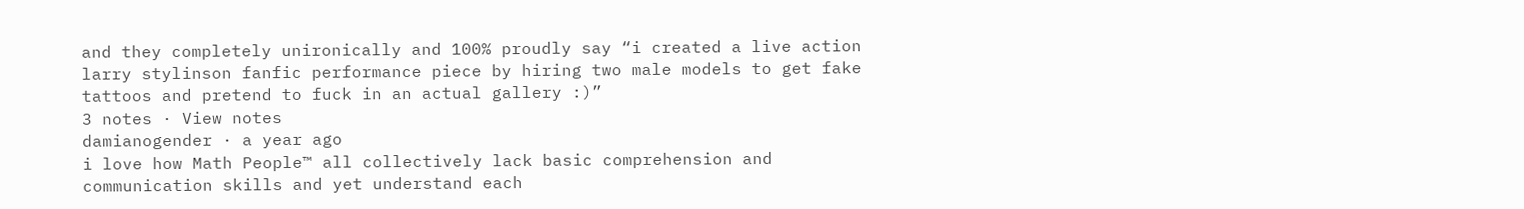and they completely unironically and 100% proudly say “i created a live action larry stylinson fanfic performance piece by hiring two male models to get fake tattoos and pretend to fuck in an actual gallery :)”
3 notes · View notes
damianogender · a year ago
i love how Math People™ all collectively lack basic comprehension and communication skills and yet understand each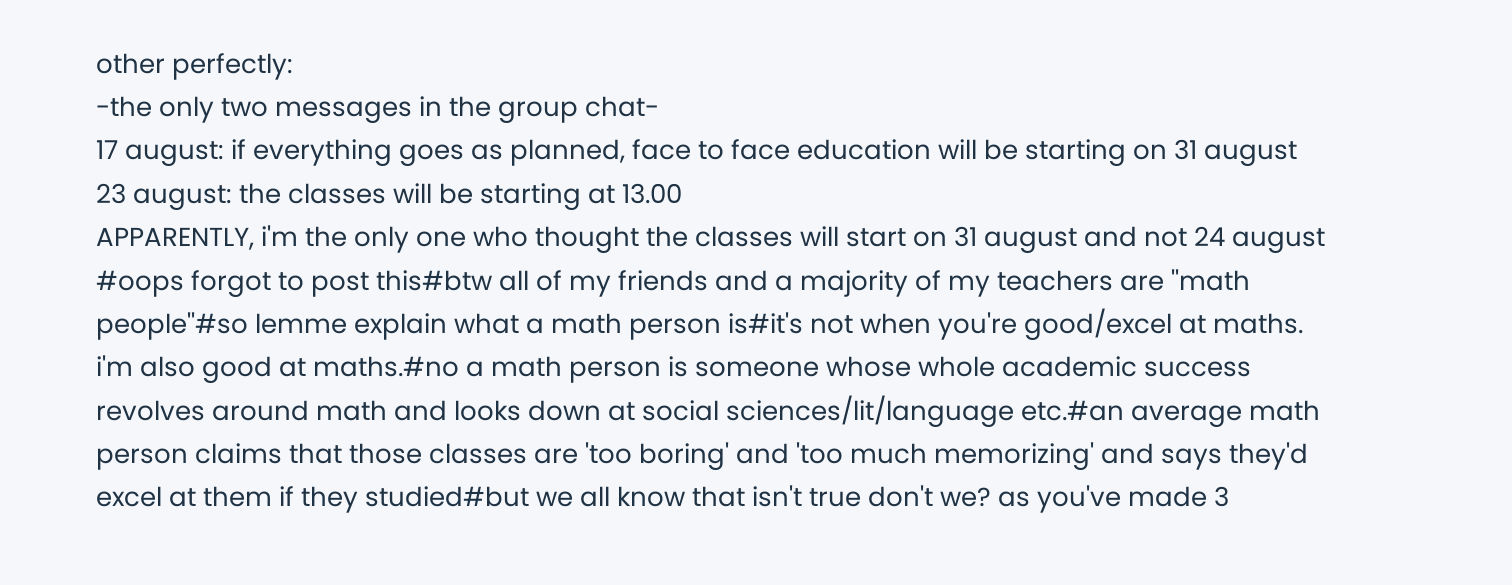other perfectly:
-the only two messages in the group chat-
17 august: if everything goes as planned, face to face education will be starting on 31 august
23 august: the classes will be starting at 13.00
APPARENTLY, i'm the only one who thought the classes will start on 31 august and not 24 august
#oops forgot to post this#btw all of my friends and a majority of my teachers are ''math people''#so lemme explain what a math person is#it's not when you're good/excel at maths. i'm also good at maths.#no a math person is someone whose whole academic success revolves around math and looks down at social sciences/lit/language etc.#an average math person claims that those classes are 'too boring' and 'too much memorizing' and says they'd excel at them if they studied#but we all know that isn't true don't we? as you've made 3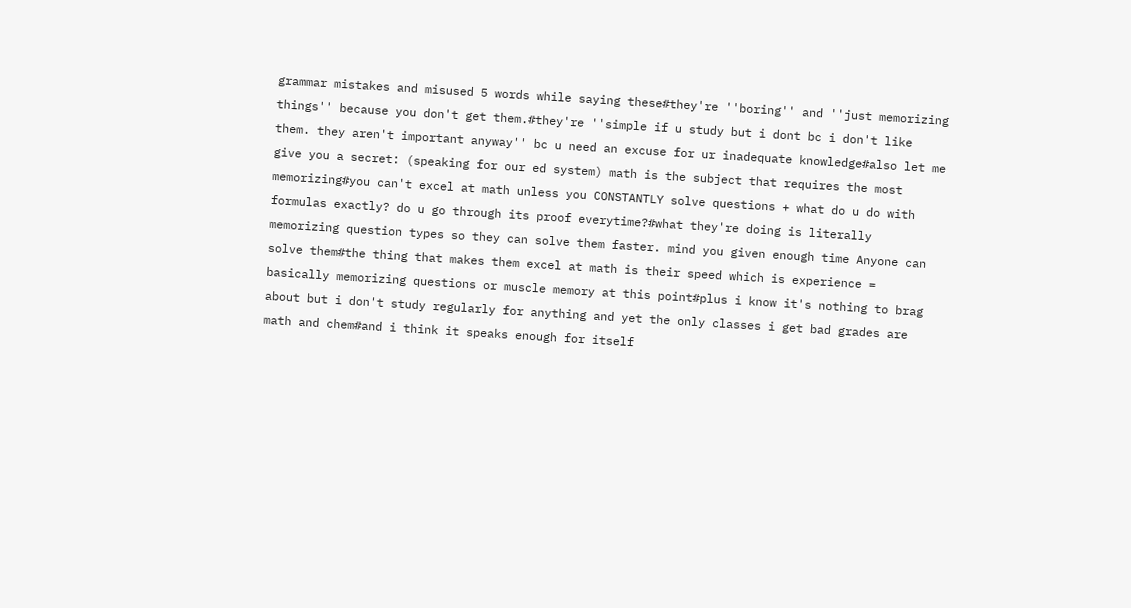grammar mistakes and misused 5 words while saying these#they're ''boring'' and ''just memorizing things'' because you don't get them.#they're ''simple if u study but i dont bc i don't like them. they aren't important anyway'' bc u need an excuse for ur inadequate knowledge#also let me give you a secret: (speaking for our ed system) math is the subject that requires the most memorizing#you can't excel at math unless you CONSTANTLY solve questions + what do u do with formulas exactly? do u go through its proof everytime?#what they're doing is literally memorizing question types so they can solve them faster. mind you given enough time Anyone can solve them#the thing that makes them excel at math is their speed which is experience = basically memorizing questions or muscle memory at this point#plus i know it's nothing to brag about but i don't study regularly for anything and yet the only classes i get bad grades are math and chem#and i think it speaks enough for itself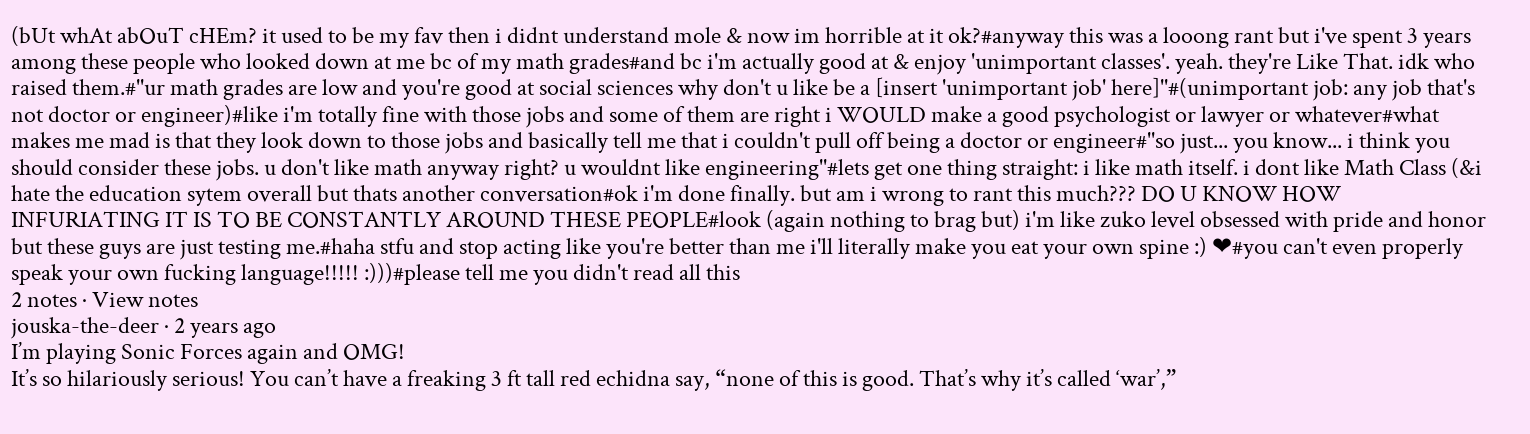(bUt whAt abOuT cHEm? it used to be my fav then i didnt understand mole & now im horrible at it ok?#anyway this was a looong rant but i've spent 3 years among these people who looked down at me bc of my math grades#and bc i'm actually good at & enjoy 'unimportant classes'. yeah. they're Like That. idk who raised them.#''ur math grades are low and you're good at social sciences why don't u like be a [insert 'unimportant job' here]''#(unimportant job: any job that's not doctor or engineer)#like i'm totally fine with those jobs and some of them are right i WOULD make a good psychologist or lawyer or whatever#what makes me mad is that they look down to those jobs and basically tell me that i couldn't pull off being a doctor or engineer#''so just... you know... i think you should consider these jobs. u don't like math anyway right? u wouldnt like engineering''#lets get one thing straight: i like math itself. i dont like Math Class (&i hate the education sytem overall but thats another conversation#ok i'm done finally. but am i wrong to rant this much??? DO U KNOW HOW INFURIATING IT IS TO BE CONSTANTLY AROUND THESE PEOPLE#look (again nothing to brag but) i'm like zuko level obsessed with pride and honor but these guys are just testing me.#haha stfu and stop acting like you're better than me i'll literally make you eat your own spine :) ❤#you can't even properly speak your own fucking language!!!!! :)))#please tell me you didn't read all this
2 notes · View notes
jouska-the-deer · 2 years ago
I’m playing Sonic Forces again and OMG!
It’s so hilariously serious! You can’t have a freaking 3 ft tall red echidna say, “none of this is good. That’s why it’s called ‘war’,”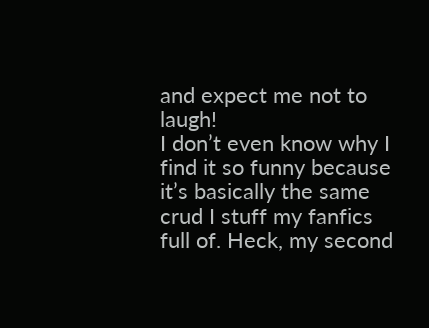and expect me not to laugh!
I don’t even know why I find it so funny because it’s basically the same crud I stuff my fanfics full of. Heck, my second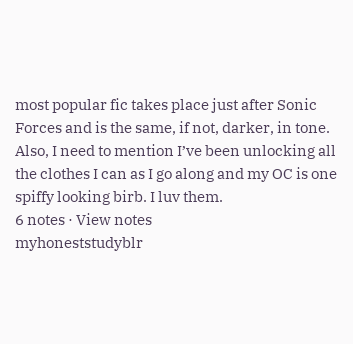most popular fic takes place just after Sonic Forces and is the same, if not, darker, in tone.
Also, I need to mention I’ve been unlocking all the clothes I can as I go along and my OC is one spiffy looking birb. I luv them.
6 notes · View notes
myhoneststudyblr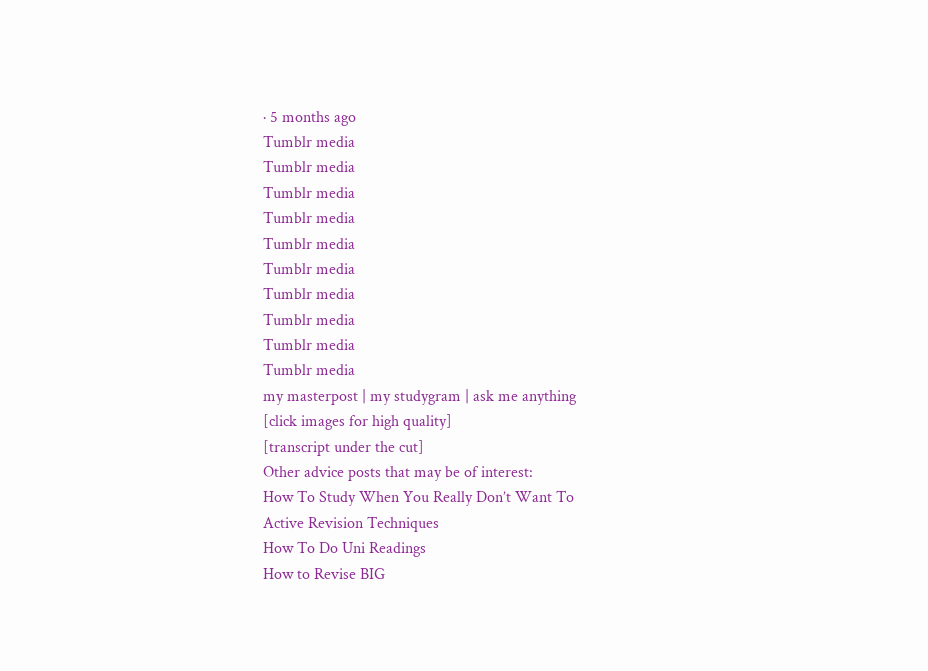· 5 months ago
Tumblr media
Tumblr media
Tumblr media
Tumblr media
Tumblr media
Tumblr media
Tumblr media
Tumblr media
Tumblr media
Tumblr media
my masterpost | my studygram | ask me anything
[click images for high quality]
[transcript under the cut]
Other advice posts that may be of interest:
How To Study When You Really Don’t Want To
Active Revision Techniques
How To Do Uni Readings
How to Revise BIG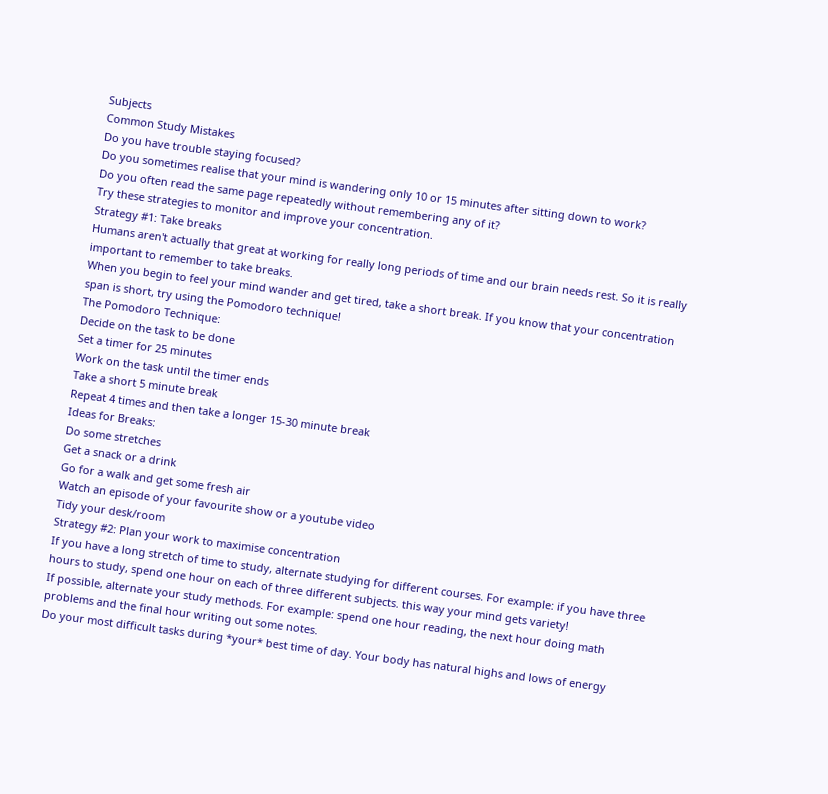Subjects
Common Study Mistakes
Do you have trouble staying focused?
Do you sometimes realise that your mind is wandering only 10 or 15 minutes after sitting down to work?
Do you often read the same page repeatedly without remembering any of it?
Try these strategies to monitor and improve your concentration.
Strategy #1: Take breaks
Humans aren't actually that great at working for really long periods of time and our brain needs rest. So it is really important to remember to take breaks.
When you begin to feel your mind wander and get tired, take a short break. If you know that your concentration span is short, try using the Pomodoro technique!
The Pomodoro Technique:
Decide on the task to be done
Set a timer for 25 minutes
Work on the task until the timer ends
Take a short 5 minute break
Repeat 4 times and then take a longer 15-30 minute break
Ideas for Breaks:
Do some stretches
Get a snack or a drink
Go for a walk and get some fresh air
Watch an episode of your favourite show or a youtube video
Tidy your desk/room
Strategy #2: Plan your work to maximise concentration
If you have a long stretch of time to study, alternate studying for different courses. For example: if you have three hours to study, spend one hour on each of three different subjects. this way your mind gets variety!
If possible, alternate your study methods. For example: spend one hour reading, the next hour doing math problems and the final hour writing out some notes.
Do your most difficult tasks during *your* best time of day. Your body has natural highs and lows of energy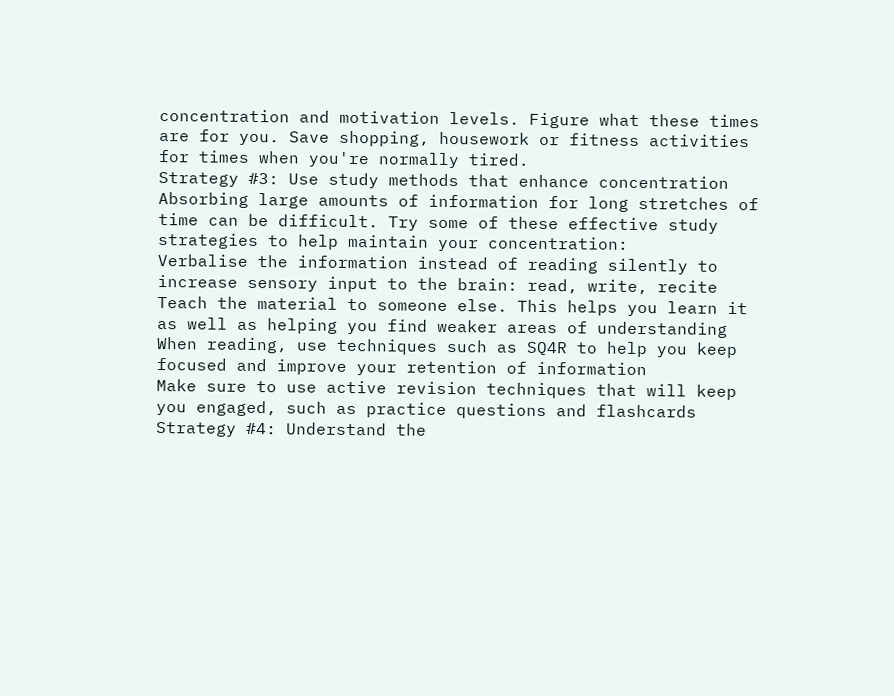concentration and motivation levels. Figure what these times are for you. Save shopping, housework or fitness activities for times when you're normally tired.
Strategy #3: Use study methods that enhance concentration
Absorbing large amounts of information for long stretches of time can be difficult. Try some of these effective study strategies to help maintain your concentration:
Verbalise the information instead of reading silently to increase sensory input to the brain: read, write, recite
Teach the material to someone else. This helps you learn it  as well as helping you find weaker areas of understanding
When reading, use techniques such as SQ4R to help you keep focused and improve your retention of information
Make sure to use active revision techniques that will keep you engaged, such as practice questions and flashcards
Strategy #4: Understand the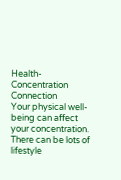Health-Concentration Connection
Your physical well-being can affect your concentration.  There can be lots of lifestyle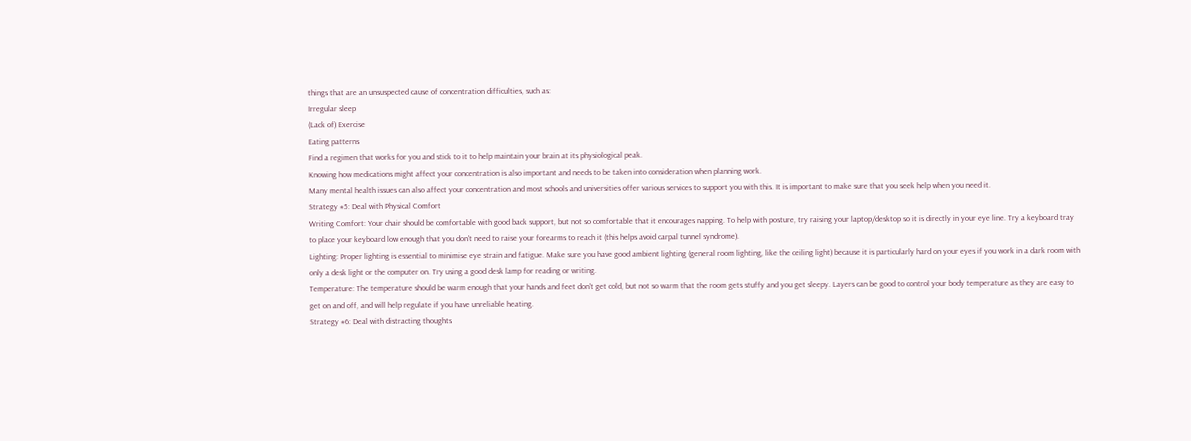things that are an unsuspected cause of concentration difficulties, such as:
Irregular sleep
(Lack of) Exercise
Eating patterns
Find a regimen that works for you and stick to it to help maintain your brain at its physiological peak.
Knowing how medications might affect your concentration is also important and needs to be taken into consideration when planning work.
Many mental health issues can also affect your concentration and most schools and universities offer various services to support you with this. It is important to make sure that you seek help when you need it.
Strategy #5: Deal with Physical Comfort
Writing Comfort: Your chair should be comfortable with good back support, but not so comfortable that it encourages napping. To help with posture, try raising your laptop/desktop so it is directly in your eye line. Try a keyboard tray to place your keyboard low enough that you don't need to raise your forearms to reach it (this helps avoid carpal tunnel syndrome).
Lighting: Proper lighting is essential to minimise eye strain and fatigue. Make sure you have good ambient lighting (general room lighting, like the ceiling light) because it is particularly hard on your eyes if you work in a dark room with only a desk light or the computer on. Try using a good desk lamp for reading or writing.
Temperature: The temperature should be warm enough that your hands and feet don't get cold, but not so warm that the room gets stuffy and you get sleepy. Layers can be good to control your body temperature as they are easy to get on and off, and will help regulate if you have unreliable heating.
Strategy #6: Deal with distracting thoughts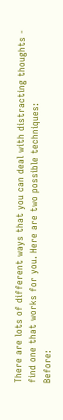There are lots of different ways that you can deal with distracting thoughts - find one that works for you. Here are two possible techniques:
Before: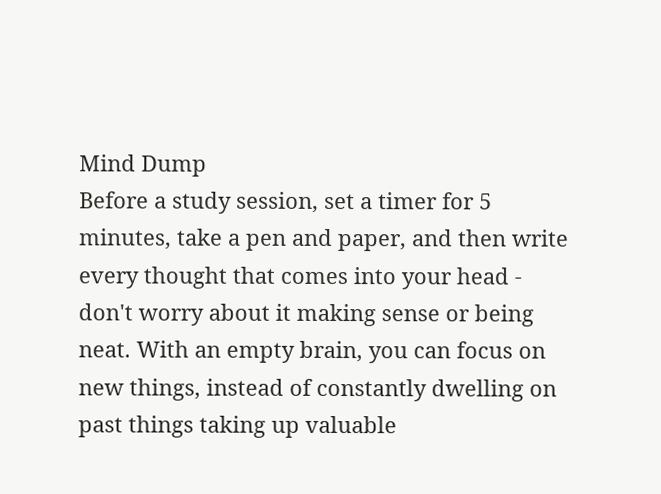Mind Dump
Before a study session, set a timer for 5 minutes, take a pen and paper, and then write every thought that comes into your head - don't worry about it making sense or being neat. With an empty brain, you can focus on new things, instead of constantly dwelling on past things taking up valuable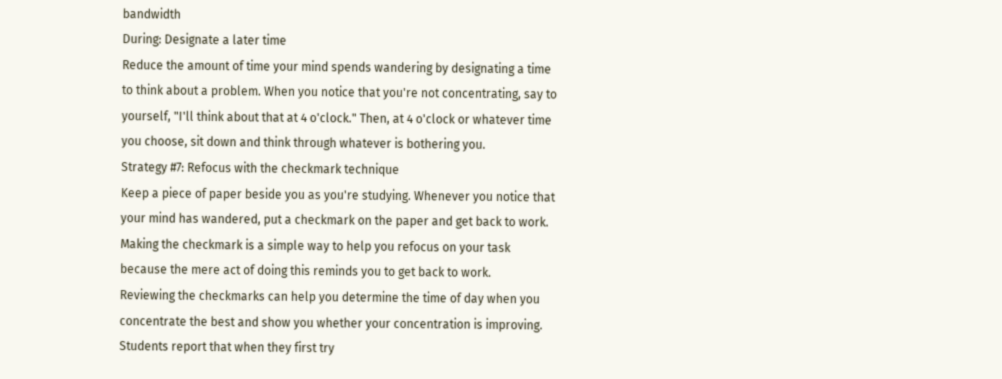bandwidth
During: Designate a later time
Reduce the amount of time your mind spends wandering by designating a time to think about a problem. When you notice that you're not concentrating, say to yourself, "I'll think about that at 4 o'clock." Then, at 4 o'clock or whatever time you choose, sit down and think through whatever is bothering you.
Strategy #7: Refocus with the checkmark technique
Keep a piece of paper beside you as you're studying. Whenever you notice that your mind has wandered, put a checkmark on the paper and get back to work.
Making the checkmark is a simple way to help you refocus on your task because the mere act of doing this reminds you to get back to work.
Reviewing the checkmarks can help you determine the time of day when you concentrate the best and show you whether your concentration is improving.
Students report that when they first try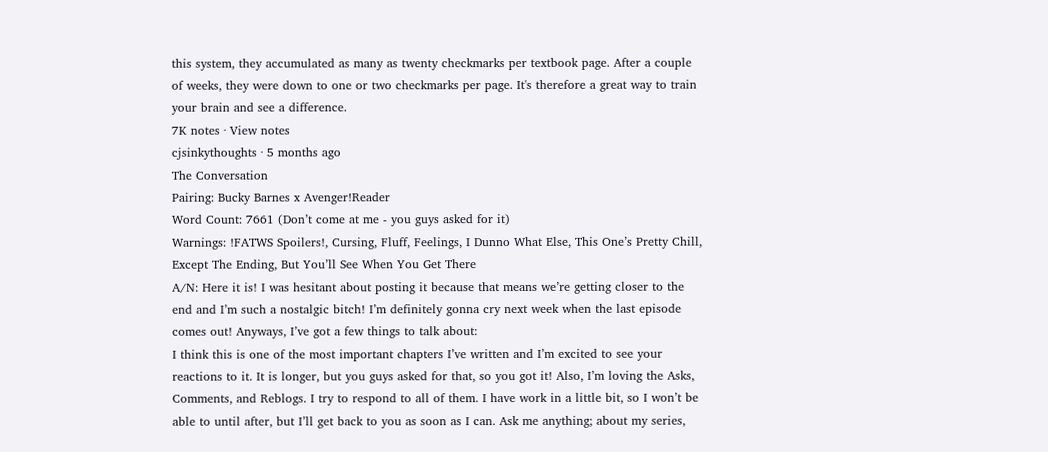this system, they accumulated as many as twenty checkmarks per textbook page. After a couple of weeks, they were down to one or two checkmarks per page. It's therefore a great way to train your brain and see a difference.
7K notes · View notes
cjsinkythoughts · 5 months ago
The Conversation
Pairing: Bucky Barnes x Avenger!Reader
Word Count: 7661 (Don’t come at me - you guys asked for it)
Warnings: !FATWS Spoilers!, Cursing, Fluff, Feelings, I Dunno What Else, This One’s Pretty Chill, Except The Ending, But You’ll See When You Get There
A/N: Here it is! I was hesitant about posting it because that means we’re getting closer to the end and I’m such a nostalgic bitch! I’m definitely gonna cry next week when the last episode comes out! Anyways, I’ve got a few things to talk about:
I think this is one of the most important chapters I’ve written and I’m excited to see your reactions to it. It is longer, but you guys asked for that, so you got it! Also, I’m loving the Asks, Comments, and Reblogs. I try to respond to all of them. I have work in a little bit, so I won’t be able to until after, but I’ll get back to you as soon as I can. Ask me anything; about my series,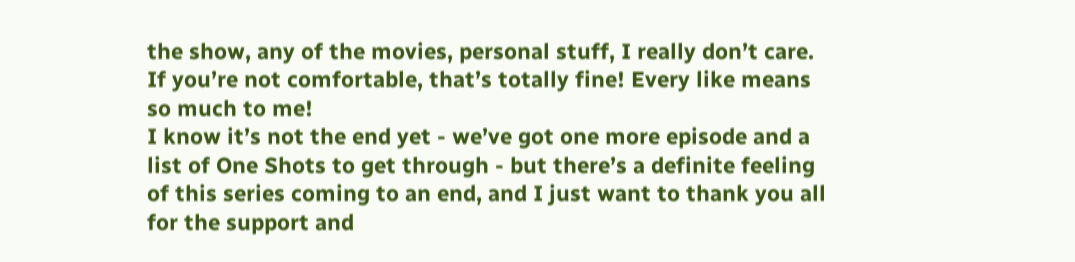the show, any of the movies, personal stuff, I really don’t care. If you’re not comfortable, that’s totally fine! Every like means so much to me!
I know it’s not the end yet - we’ve got one more episode and a list of One Shots to get through - but there’s a definite feeling of this series coming to an end, and I just want to thank you all for the support and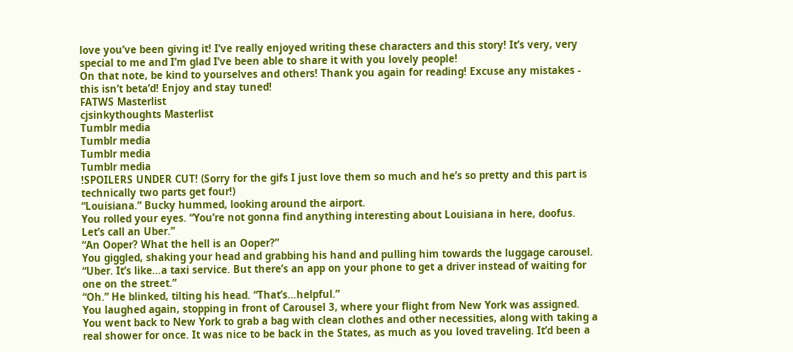love you’ve been giving it! I’ve really enjoyed writing these characters and this story! It’s very, very special to me and I’m glad I’ve been able to share it with you lovely people!
On that note, be kind to yourselves and others! Thank you again for reading! Excuse any mistakes - this isn’t beta’d! Enjoy and stay tuned!
FATWS Masterlist
cjsinkythoughts Masterlist
Tumblr media
Tumblr media
Tumblr media
Tumblr media
!SPOILERS UNDER CUT! (Sorry for the gifs I just love them so much and he’s so pretty and this part is technically two parts get four!)
“Louisiana.” Bucky hummed, looking around the airport.
You rolled your eyes. “You’re not gonna find anything interesting about Louisiana in here, doofus. Let’s call an Uber.”
“An Ooper? What the hell is an Ooper?”
You giggled, shaking your head and grabbing his hand and pulling him towards the luggage carousel. “Uber. It’s like…a taxi service. But there’s an app on your phone to get a driver instead of waiting for one on the street.”
“Oh.” He blinked, tilting his head. “That’s…helpful.”
You laughed again, stopping in front of Carousel 3, where your flight from New York was assigned. You went back to New York to grab a bag with clean clothes and other necessities, along with taking a real shower for once. It was nice to be back in the States, as much as you loved traveling. It’d been a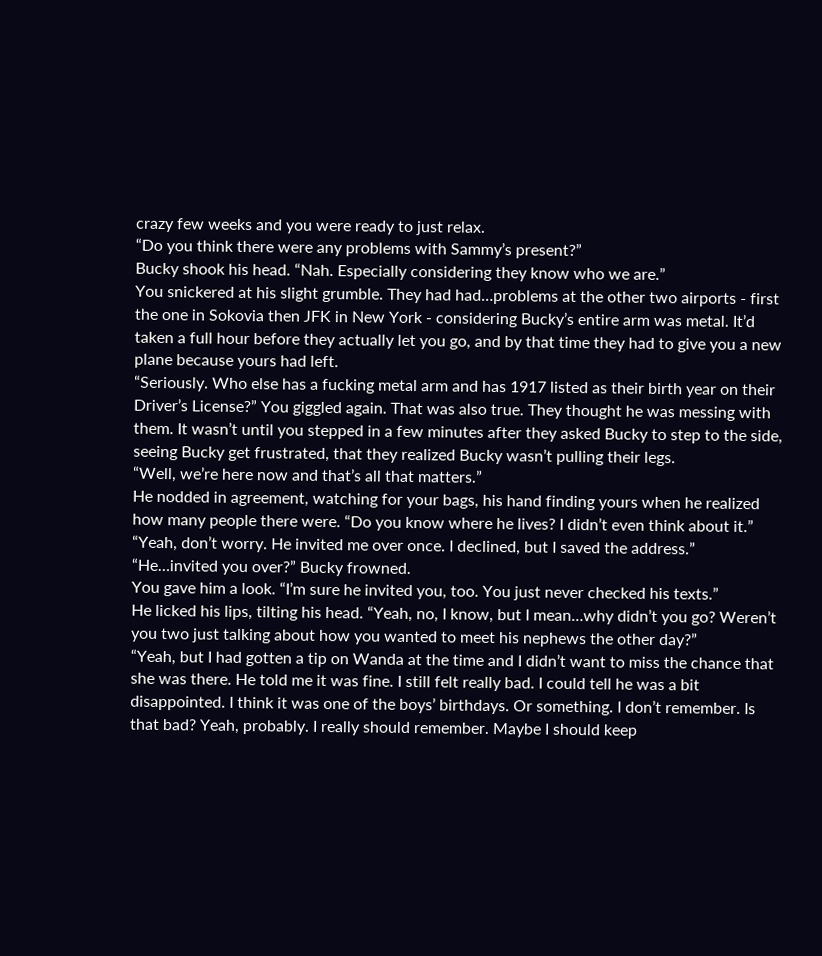crazy few weeks and you were ready to just relax.
“Do you think there were any problems with Sammy’s present?”
Bucky shook his head. “Nah. Especially considering they know who we are.”
You snickered at his slight grumble. They had had…problems at the other two airports - first the one in Sokovia then JFK in New York - considering Bucky’s entire arm was metal. It’d taken a full hour before they actually let you go, and by that time they had to give you a new plane because yours had left.
“Seriously. Who else has a fucking metal arm and has 1917 listed as their birth year on their Driver’s License?” You giggled again. That was also true. They thought he was messing with them. It wasn’t until you stepped in a few minutes after they asked Bucky to step to the side, seeing Bucky get frustrated, that they realized Bucky wasn’t pulling their legs.
“Well, we’re here now and that’s all that matters.”
He nodded in agreement, watching for your bags, his hand finding yours when he realized how many people there were. “Do you know where he lives? I didn’t even think about it.”
“Yeah, don’t worry. He invited me over once. I declined, but I saved the address.”
“He…invited you over?” Bucky frowned.
You gave him a look. “I’m sure he invited you, too. You just never checked his texts.”
He licked his lips, tilting his head. “Yeah, no, I know, but I mean…why didn’t you go? Weren’t you two just talking about how you wanted to meet his nephews the other day?”
“Yeah, but I had gotten a tip on Wanda at the time and I didn’t want to miss the chance that she was there. He told me it was fine. I still felt really bad. I could tell he was a bit disappointed. I think it was one of the boys’ birthdays. Or something. I don’t remember. Is that bad? Yeah, probably. I really should remember. Maybe I should keep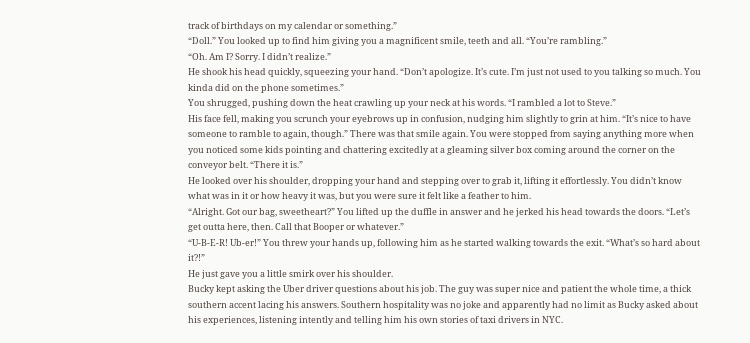track of birthdays on my calendar or something.”
“Doll.” You looked up to find him giving you a magnificent smile, teeth and all. “You’re rambling.”
“Oh. Am I? Sorry. I didn’t realize.”
He shook his head quickly, squeezing your hand. “Don’t apologize. It’s cute. I’m just not used to you talking so much. You kinda did on the phone sometimes.”
You shrugged, pushing down the heat crawling up your neck at his words. “I rambled a lot to Steve.”
His face fell, making you scrunch your eyebrows up in confusion, nudging him slightly to grin at him. “It’s nice to have someone to ramble to again, though.” There was that smile again. You were stopped from saying anything more when you noticed some kids pointing and chattering excitedly at a gleaming silver box coming around the corner on the conveyor belt. “There it is.”
He looked over his shoulder, dropping your hand and stepping over to grab it, lifting it effortlessly. You didn’t know what was in it or how heavy it was, but you were sure it felt like a feather to him.
“Alright. Got our bag, sweetheart?” You lifted up the duffle in answer and he jerked his head towards the doors. “Let’s get outta here, then. Call that Booper or whatever.”
“U-B-E-R! Ub-er!” You threw your hands up, following him as he started walking towards the exit. “What’s so hard about it?!”
He just gave you a little smirk over his shoulder.
Bucky kept asking the Uber driver questions about his job. The guy was super nice and patient the whole time, a thick southern accent lacing his answers. Southern hospitality was no joke and apparently had no limit as Bucky asked about his experiences, listening intently and telling him his own stories of taxi drivers in NYC.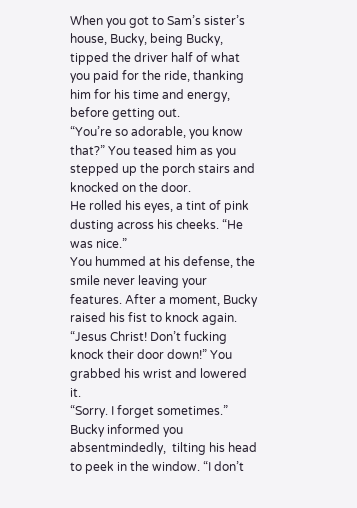When you got to Sam’s sister’s house, Bucky, being Bucky, tipped the driver half of what you paid for the ride, thanking him for his time and energy, before getting out.
“You’re so adorable, you know that?” You teased him as you stepped up the porch stairs and knocked on the door.
He rolled his eyes, a tint of pink dusting across his cheeks. “He was nice.”
You hummed at his defense, the smile never leaving your features. After a moment, Bucky raised his fist to knock again. “Jesus Christ! Don’t fucking knock their door down!” You grabbed his wrist and lowered it.
“Sorry. I forget sometimes.” Bucky informed you absentmindedly,  tilting his head to peek in the window. “I don’t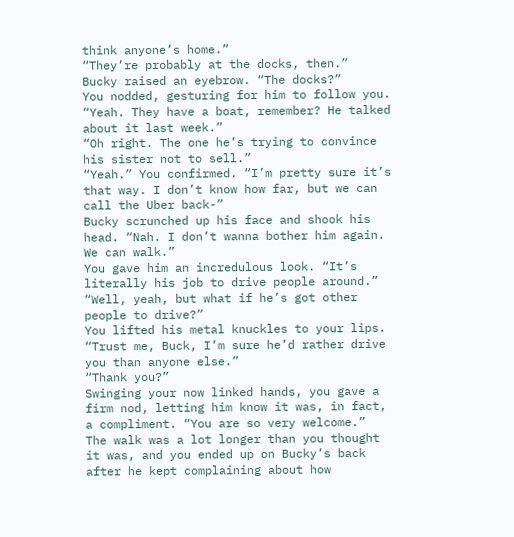think anyone’s home.”
“They’re probably at the docks, then.”
Bucky raised an eyebrow. “The docks?”
You nodded, gesturing for him to follow you. “Yeah. They have a boat, remember? He talked about it last week.”
“Oh right. The one he’s trying to convince his sister not to sell.”
“Yeah.” You confirmed. “I’m pretty sure it’s that way. I don’t know how far, but we can call the Uber back-”
Bucky scrunched up his face and shook his head. “Nah. I don’t wanna bother him again. We can walk.”
You gave him an incredulous look. “It’s literally his job to drive people around.”
“Well, yeah, but what if he’s got other people to drive?”
You lifted his metal knuckles to your lips. “Trust me, Buck, I’m sure he’d rather drive you than anyone else.”
“Thank you?”
Swinging your now linked hands, you gave a firm nod, letting him know it was, in fact, a compliment. “You are so very welcome.”
The walk was a lot longer than you thought it was, and you ended up on Bucky’s back after he kept complaining about how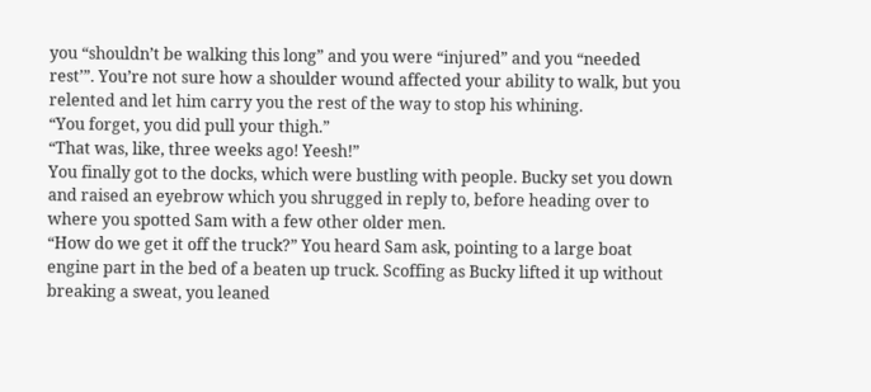you “shouldn’t be walking this long” and you were “injured” and you “needed rest’”. You’re not sure how a shoulder wound affected your ability to walk, but you relented and let him carry you the rest of the way to stop his whining.
“You forget, you did pull your thigh.”
“That was, like, three weeks ago! Yeesh!”
You finally got to the docks, which were bustling with people. Bucky set you down and raised an eyebrow which you shrugged in reply to, before heading over to where you spotted Sam with a few other older men.
“How do we get it off the truck?” You heard Sam ask, pointing to a large boat engine part in the bed of a beaten up truck. Scoffing as Bucky lifted it up without breaking a sweat, you leaned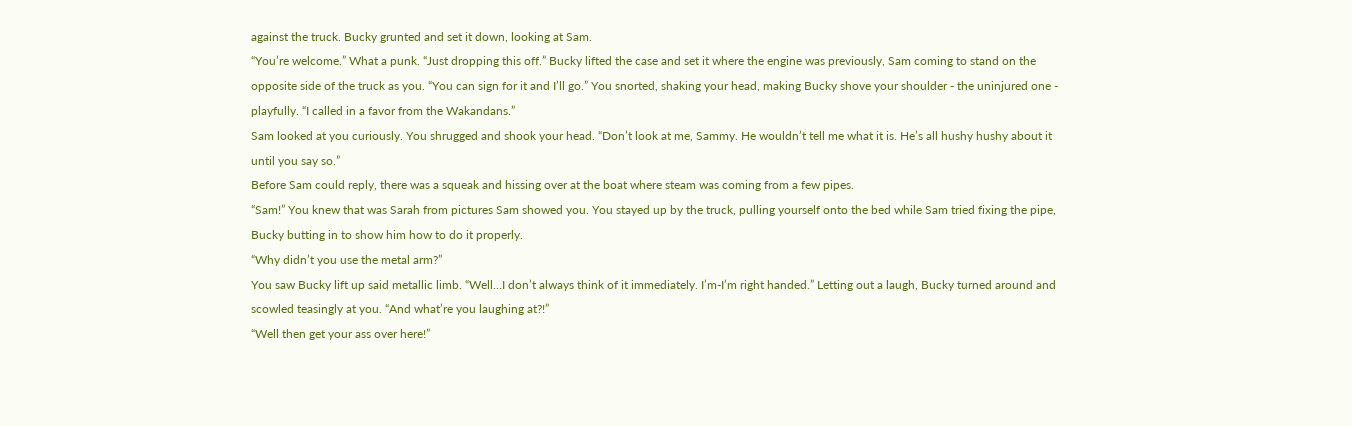against the truck. Bucky grunted and set it down, looking at Sam.
“You’re welcome.” What a punk. “Just dropping this off.” Bucky lifted the case and set it where the engine was previously, Sam coming to stand on the opposite side of the truck as you. “You can sign for it and I’ll go.” You snorted, shaking your head, making Bucky shove your shoulder - the uninjured one - playfully. “I called in a favor from the Wakandans.”
Sam looked at you curiously. You shrugged and shook your head. “Don’t look at me, Sammy. He wouldn’t tell me what it is. He’s all hushy hushy about it until you say so.”
Before Sam could reply, there was a squeak and hissing over at the boat where steam was coming from a few pipes.
“Sam!” You knew that was Sarah from pictures Sam showed you. You stayed up by the truck, pulling yourself onto the bed while Sam tried fixing the pipe, Bucky butting in to show him how to do it properly.
“Why didn’t you use the metal arm?”
You saw Bucky lift up said metallic limb. “Well…I don’t always think of it immediately. I’m-I’m right handed.” Letting out a laugh, Bucky turned around and scowled teasingly at you. “And what’re you laughing at?!”
“Well then get your ass over here!”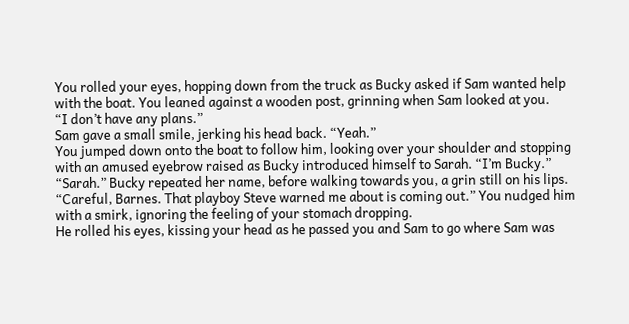You rolled your eyes, hopping down from the truck as Bucky asked if Sam wanted help with the boat. You leaned against a wooden post, grinning when Sam looked at you.
“I don’t have any plans.”
Sam gave a small smile, jerking his head back. “Yeah.”
You jumped down onto the boat to follow him, looking over your shoulder and stopping with an amused eyebrow raised as Bucky introduced himself to Sarah. “I’m Bucky.”
“Sarah.” Bucky repeated her name, before walking towards you, a grin still on his lips.
“Careful, Barnes. That playboy Steve warned me about is coming out.” You nudged him with a smirk, ignoring the feeling of your stomach dropping.
He rolled his eyes, kissing your head as he passed you and Sam to go where Sam was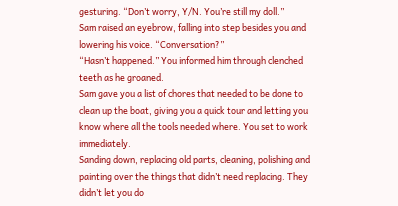gesturing. “Don’t worry, Y/N. You’re still my doll.”
Sam raised an eyebrow, falling into step besides you and lowering his voice. “Conversation?”
“Hasn’t happened.” You informed him through clenched teeth as he groaned.
Sam gave you a list of chores that needed to be done to clean up the boat, giving you a quick tour and letting you know where all the tools needed where. You set to work immediately.
Sanding down, replacing old parts, cleaning, polishing and painting over the things that didn’t need replacing. They didn’t let you do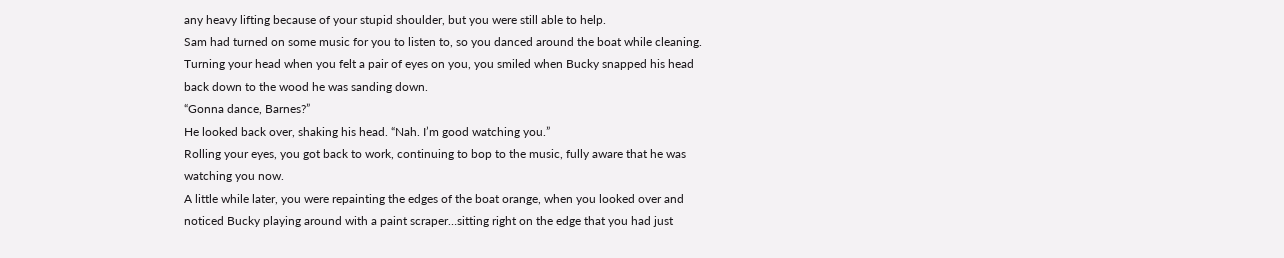any heavy lifting because of your stupid shoulder, but you were still able to help.
Sam had turned on some music for you to listen to, so you danced around the boat while cleaning. Turning your head when you felt a pair of eyes on you, you smiled when Bucky snapped his head back down to the wood he was sanding down.
“Gonna dance, Barnes?”
He looked back over, shaking his head. “Nah. I’m good watching you.”
Rolling your eyes, you got back to work, continuing to bop to the music, fully aware that he was watching you now.
A little while later, you were repainting the edges of the boat orange, when you looked over and noticed Bucky playing around with a paint scraper…sitting right on the edge that you had just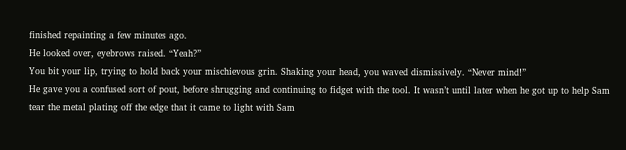finished repainting a few minutes ago.
He looked over, eyebrows raised. “Yeah?”
You bit your lip, trying to hold back your mischievous grin. Shaking your head, you waved dismissively. “Never mind!”
He gave you a confused sort of pout, before shrugging and continuing to fidget with the tool. It wasn’t until later when he got up to help Sam tear the metal plating off the edge that it came to light with Sam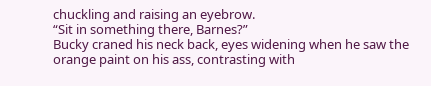chuckling and raising an eyebrow.
“Sit in something there, Barnes?”
Bucky craned his neck back, eyes widening when he saw the orange paint on his ass, contrasting with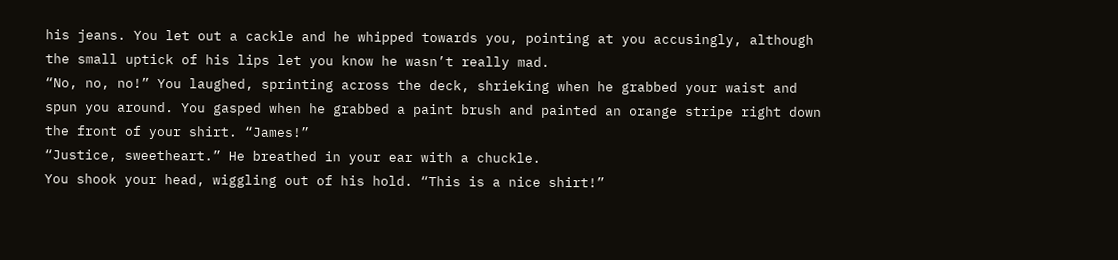his jeans. You let out a cackle and he whipped towards you, pointing at you accusingly, although the small uptick of his lips let you know he wasn’t really mad.
“No, no, no!” You laughed, sprinting across the deck, shrieking when he grabbed your waist and spun you around. You gasped when he grabbed a paint brush and painted an orange stripe right down the front of your shirt. “James!”
“Justice, sweetheart.” He breathed in your ear with a chuckle.
You shook your head, wiggling out of his hold. “This is a nice shirt!”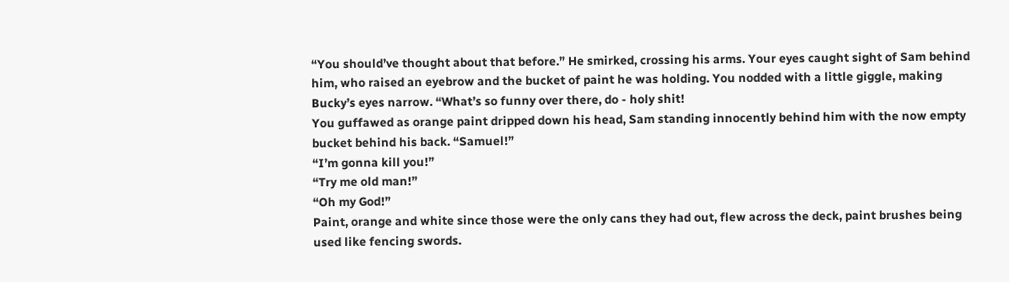“You should’ve thought about that before.” He smirked, crossing his arms. Your eyes caught sight of Sam behind him, who raised an eyebrow and the bucket of paint he was holding. You nodded with a little giggle, making Bucky’s eyes narrow. “What’s so funny over there, do - holy shit!
You guffawed as orange paint dripped down his head, Sam standing innocently behind him with the now empty bucket behind his back. “Samuel!”
“I’m gonna kill you!”
“Try me old man!”
“Oh my God!”
Paint, orange and white since those were the only cans they had out, flew across the deck, paint brushes being used like fencing swords.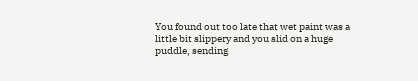You found out too late that wet paint was a little bit slippery and you slid on a huge puddle, sending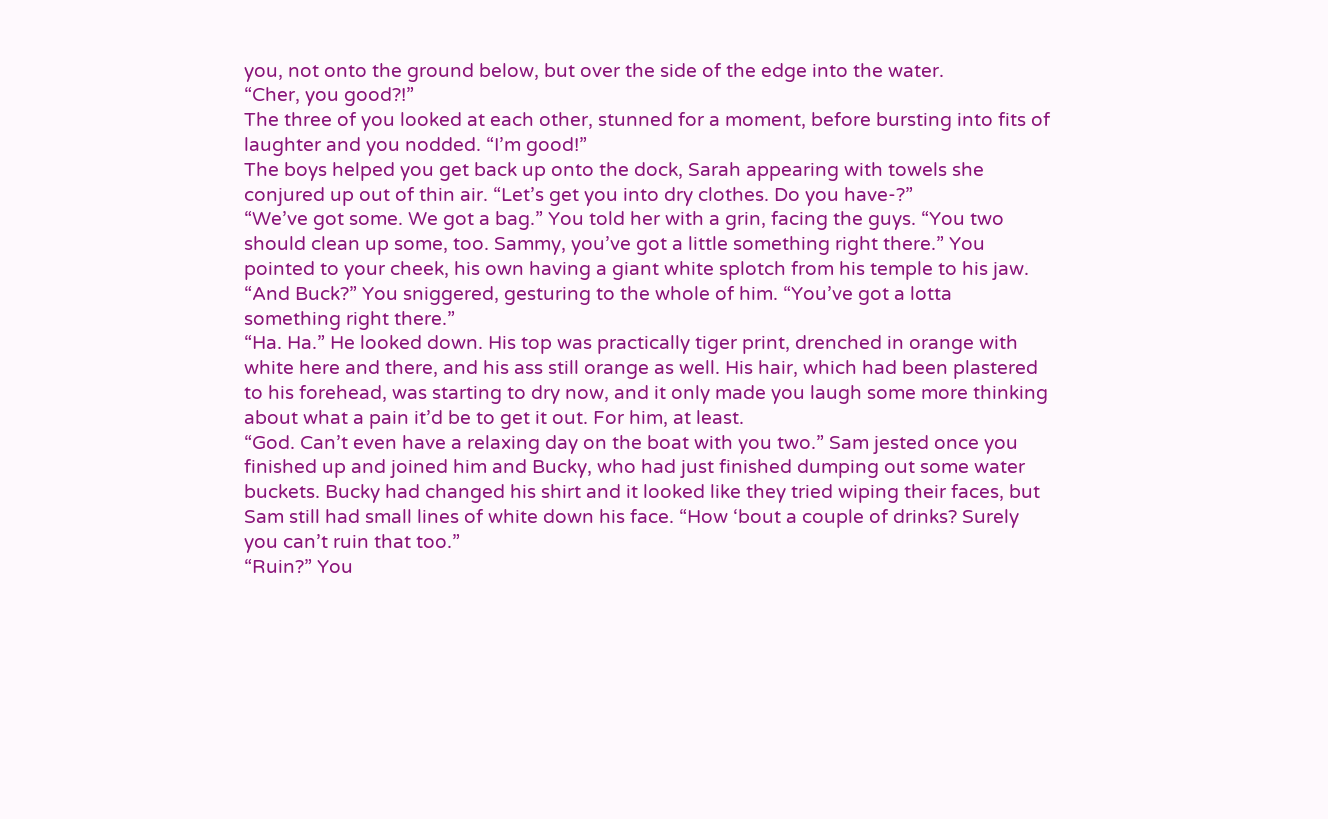you, not onto the ground below, but over the side of the edge into the water.
“Cher, you good?!”
The three of you looked at each other, stunned for a moment, before bursting into fits of laughter and you nodded. “I’m good!”
The boys helped you get back up onto the dock, Sarah appearing with towels she conjured up out of thin air. “Let’s get you into dry clothes. Do you have-?”
“We’ve got some. We got a bag.” You told her with a grin, facing the guys. “You two should clean up some, too. Sammy, you’ve got a little something right there.” You pointed to your cheek, his own having a giant white splotch from his temple to his jaw. “And Buck?” You sniggered, gesturing to the whole of him. “You’ve got a lotta something right there.”
“Ha. Ha.” He looked down. His top was practically tiger print, drenched in orange with white here and there, and his ass still orange as well. His hair, which had been plastered to his forehead, was starting to dry now, and it only made you laugh some more thinking about what a pain it’d be to get it out. For him, at least.
“God. Can’t even have a relaxing day on the boat with you two.” Sam jested once you finished up and joined him and Bucky, who had just finished dumping out some water buckets. Bucky had changed his shirt and it looked like they tried wiping their faces, but Sam still had small lines of white down his face. “How ‘bout a couple of drinks? Surely you can’t ruin that too.”
“Ruin?” You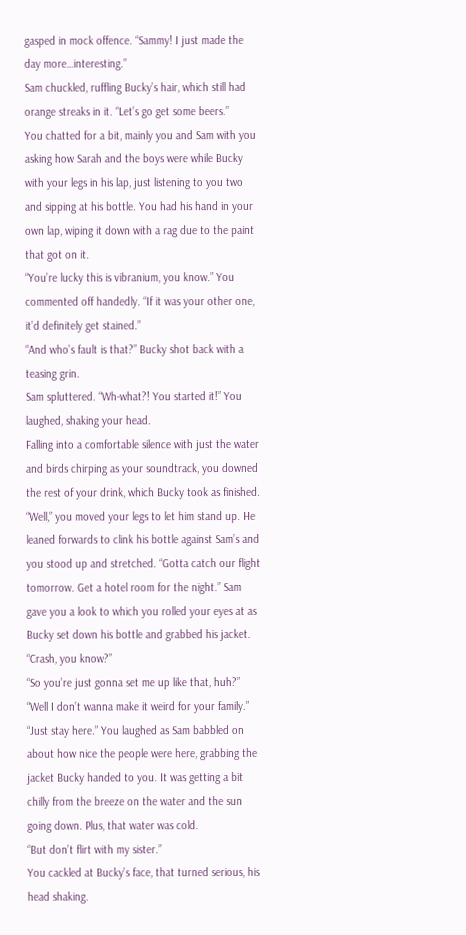gasped in mock offence. “Sammy! I just made the day more…interesting.”
Sam chuckled, ruffling Bucky’s hair, which still had orange streaks in it. “Let’s go get some beers.”
You chatted for a bit, mainly you and Sam with you asking how Sarah and the boys were while Bucky with your legs in his lap, just listening to you two and sipping at his bottle. You had his hand in your own lap, wiping it down with a rag due to the paint that got on it.
“You’re lucky this is vibranium, you know.” You commented off handedly. “If it was your other one, it’d definitely get stained.”
“And who’s fault is that?” Bucky shot back with a teasing grin.
Sam spluttered. “Wh-what?! You started it!” You laughed, shaking your head.
Falling into a comfortable silence with just the water and birds chirping as your soundtrack, you downed the rest of your drink, which Bucky took as finished. “Well,” you moved your legs to let him stand up. He leaned forwards to clink his bottle against Sam’s and you stood up and stretched. “Gotta catch our flight tomorrow. Get a hotel room for the night.” Sam gave you a look to which you rolled your eyes at as Bucky set down his bottle and grabbed his jacket. “Crash, you know?”
“So you’re just gonna set me up like that, huh?”
“Well I don’t wanna make it weird for your family.”
“Just stay here.” You laughed as Sam babbled on about how nice the people were here, grabbing the jacket Bucky handed to you. It was getting a bit chilly from the breeze on the water and the sun going down. Plus, that water was cold.
“But don’t flirt with my sister.”
You cackled at Bucky’s face, that turned serious, his head shaking.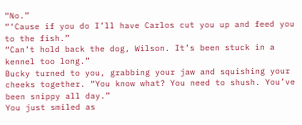“No.”
“‘Cause if you do I’ll have Carlos cut you up and feed you to the fish.”
“Can’t hold back the dog, Wilson. It’s been stuck in a kennel too long.”
Bucky turned to you, grabbing your jaw and squishing your cheeks together. “You know what? You need to shush. You’ve been snippy all day.”
You just smiled as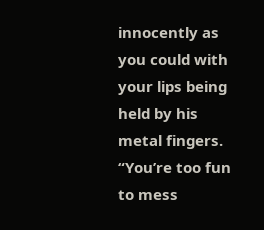innocently as you could with your lips being held by his metal fingers. “You’re too fun to mess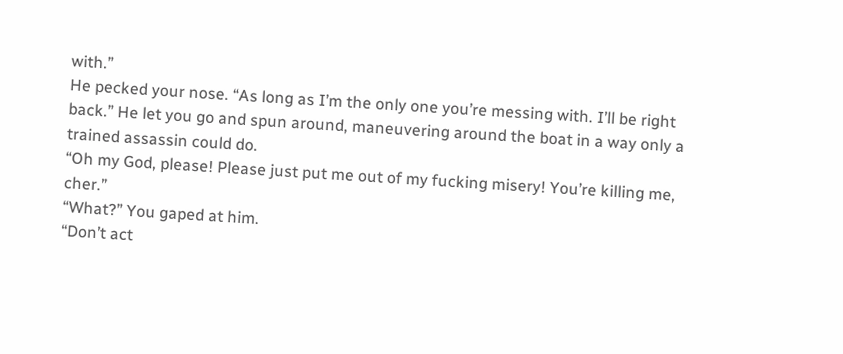with.”
He pecked your nose. “As long as I’m the only one you’re messing with. I’ll be right back.” He let you go and spun around, maneuvering around the boat in a way only a trained assassin could do.
“Oh my God, please! Please just put me out of my fucking misery! You’re killing me, cher.”
“What?” You gaped at him.
“Don’t act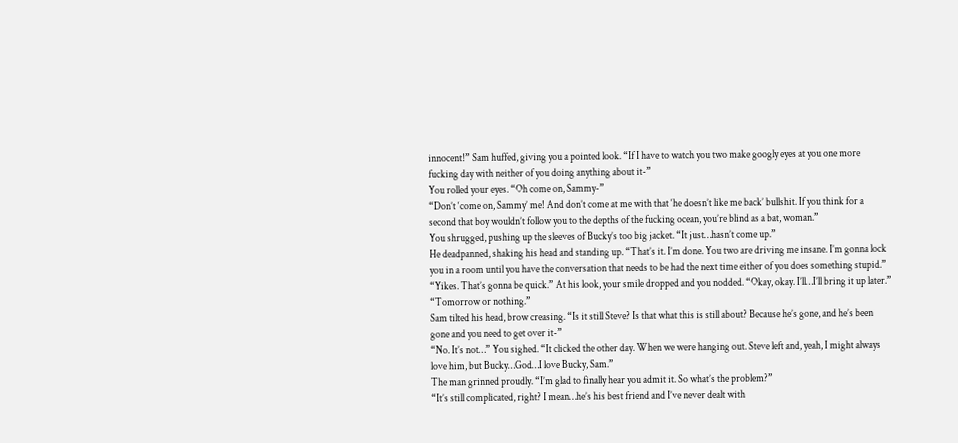innocent!” Sam huffed, giving you a pointed look. “If I have to watch you two make googly eyes at you one more fucking day with neither of you doing anything about it-”
You rolled your eyes. “Oh come on, Sammy-”
“Don’t ‘come on, Sammy’ me! And don’t come at me with that ‘he doesn’t like me back’ bullshit. If you think for a second that boy wouldn’t follow you to the depths of the fucking ocean, you’re blind as a bat, woman.”
You shrugged, pushing up the sleeves of Bucky’s too big jacket. “It just…hasn’t come up.”
He deadpanned, shaking his head and standing up. “That’s it. I’m done. You two are driving me insane. I’m gonna lock you in a room until you have the conversation that needs to be had the next time either of you does something stupid.”
“Yikes. That’s gonna be quick.” At his look, your smile dropped and you nodded. “Okay, okay. I’ll…I’ll bring it up later.”
“Tomorrow or nothing.”
Sam tilted his head, brow creasing. “Is it still Steve? Is that what this is still about? Because he’s gone, and he’s been gone and you need to get over it-”
“No. It’s not…” You sighed. “It clicked the other day. When we were hanging out. Steve left and, yeah, I might always love him, but Bucky…God…I love Bucky, Sam.”
The man grinned proudly. “I’m glad to finally hear you admit it. So what’s the problem?”
“It’s still complicated, right? I mean…he’s his best friend and I’ve never dealt with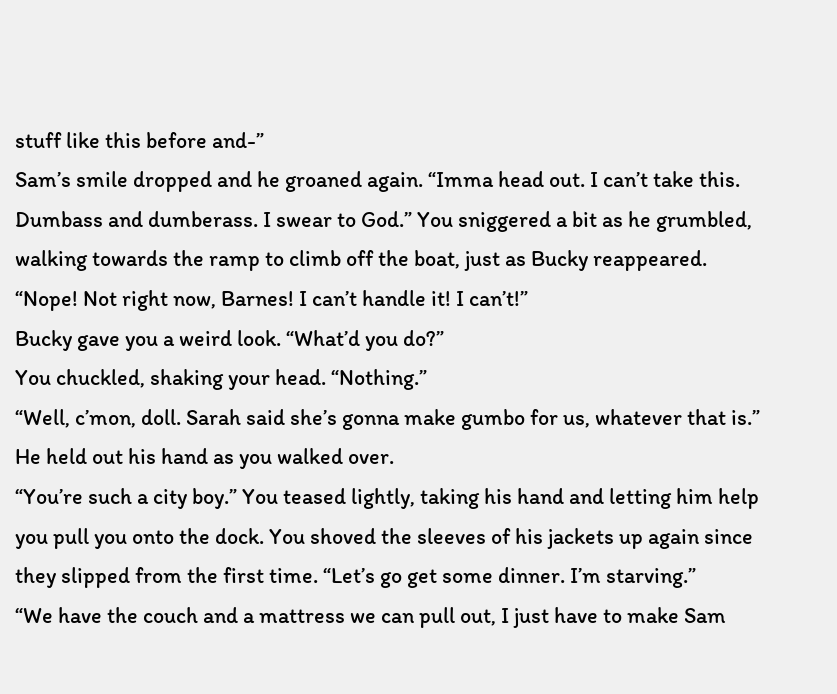stuff like this before and-”
Sam’s smile dropped and he groaned again. “Imma head out. I can’t take this. Dumbass and dumberass. I swear to God.” You sniggered a bit as he grumbled, walking towards the ramp to climb off the boat, just as Bucky reappeared.
“Nope! Not right now, Barnes! I can’t handle it! I can’t!”
Bucky gave you a weird look. “What’d you do?”
You chuckled, shaking your head. “Nothing.”
“Well, c’mon, doll. Sarah said she’s gonna make gumbo for us, whatever that is.” He held out his hand as you walked over.
“You’re such a city boy.” You teased lightly, taking his hand and letting him help you pull you onto the dock. You shoved the sleeves of his jackets up again since they slipped from the first time. “Let’s go get some dinner. I’m starving.”
“We have the couch and a mattress we can pull out, I just have to make Sam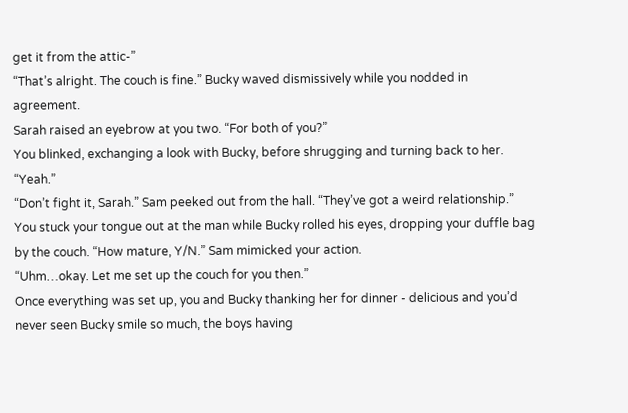get it from the attic-”
“That’s alright. The couch is fine.” Bucky waved dismissively while you nodded in agreement.
Sarah raised an eyebrow at you two. “For both of you?”
You blinked, exchanging a look with Bucky, before shrugging and turning back to her. “Yeah.”
“Don’t fight it, Sarah.” Sam peeked out from the hall. “They’ve got a weird relationship.” You stuck your tongue out at the man while Bucky rolled his eyes, dropping your duffle bag by the couch. “How mature, Y/N.” Sam mimicked your action.
“Uhm…okay. Let me set up the couch for you then.”
Once everything was set up, you and Bucky thanking her for dinner - delicious and you’d never seen Bucky smile so much, the boys having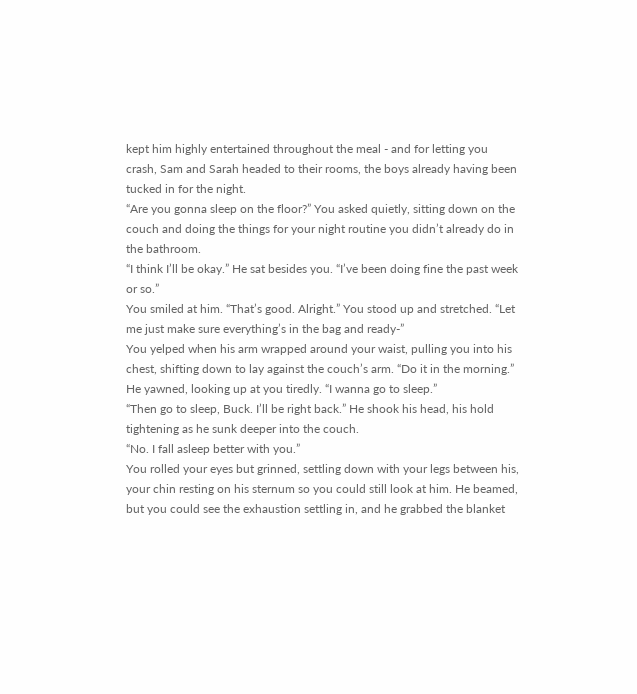kept him highly entertained throughout the meal - and for letting you crash, Sam and Sarah headed to their rooms, the boys already having been tucked in for the night.
“Are you gonna sleep on the floor?” You asked quietly, sitting down on the couch and doing the things for your night routine you didn’t already do in the bathroom.
“I think I’ll be okay.” He sat besides you. “I’ve been doing fine the past week or so.”
You smiled at him. “That’s good. Alright.” You stood up and stretched. “Let me just make sure everything’s in the bag and ready-”
You yelped when his arm wrapped around your waist, pulling you into his chest, shifting down to lay against the couch’s arm. “Do it in the morning.” He yawned, looking up at you tiredly. “I wanna go to sleep.”
“Then go to sleep, Buck. I’ll be right back.” He shook his head, his hold tightening as he sunk deeper into the couch.
“No. I fall asleep better with you.”
You rolled your eyes but grinned, settling down with your legs between his, your chin resting on his sternum so you could still look at him. He beamed, but you could see the exhaustion settling in, and he grabbed the blanket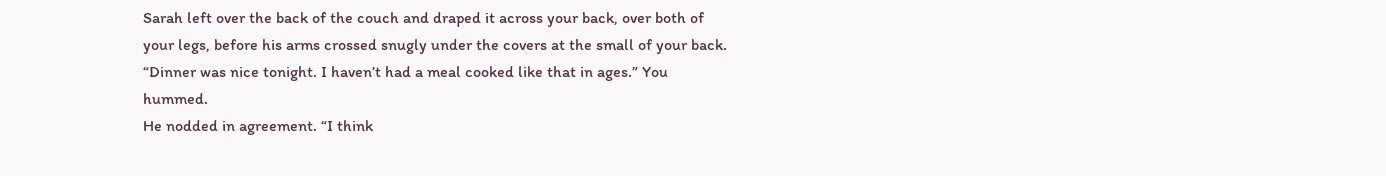Sarah left over the back of the couch and draped it across your back, over both of your legs, before his arms crossed snugly under the covers at the small of your back.
“Dinner was nice tonight. I haven’t had a meal cooked like that in ages.” You hummed.
He nodded in agreement. “I think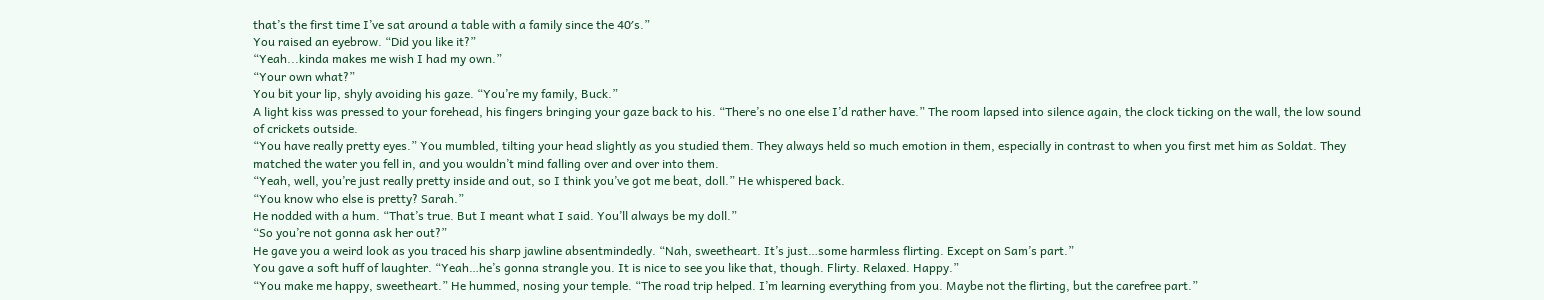that’s the first time I’ve sat around a table with a family since the 40′s.”
You raised an eyebrow. “Did you like it?”
“Yeah...kinda makes me wish I had my own.”
“Your own what?”
You bit your lip, shyly avoiding his gaze. “You’re my family, Buck.”
A light kiss was pressed to your forehead, his fingers bringing your gaze back to his. “There’s no one else I’d rather have.” The room lapsed into silence again, the clock ticking on the wall, the low sound of crickets outside.
“You have really pretty eyes.” You mumbled, tilting your head slightly as you studied them. They always held so much emotion in them, especially in contrast to when you first met him as Soldat. They matched the water you fell in, and you wouldn’t mind falling over and over into them.
“Yeah, well, you’re just really pretty inside and out, so I think you’ve got me beat, doll.” He whispered back.
“You know who else is pretty? Sarah.”
He nodded with a hum. “That’s true. But I meant what I said. You’ll always be my doll.”
“So you’re not gonna ask her out?”
He gave you a weird look as you traced his sharp jawline absentmindedly. “Nah, sweetheart. It’s just…some harmless flirting. Except on Sam’s part.”
You gave a soft huff of laughter. “Yeah…he’s gonna strangle you. It is nice to see you like that, though. Flirty. Relaxed. Happy.”
“You make me happy, sweetheart.” He hummed, nosing your temple. “The road trip helped. I’m learning everything from you. Maybe not the flirting, but the carefree part.”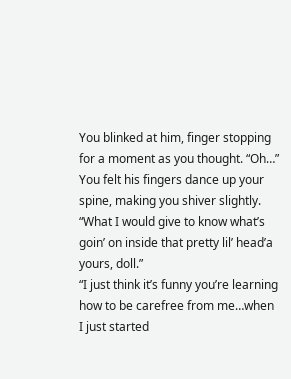You blinked at him, finger stopping for a moment as you thought. “Oh…”
You felt his fingers dance up your spine, making you shiver slightly. “What I would give to know what’s goin’ on inside that pretty lil’ head’a yours, doll.”
“I just think it’s funny you’re learning how to be carefree from me…when I just started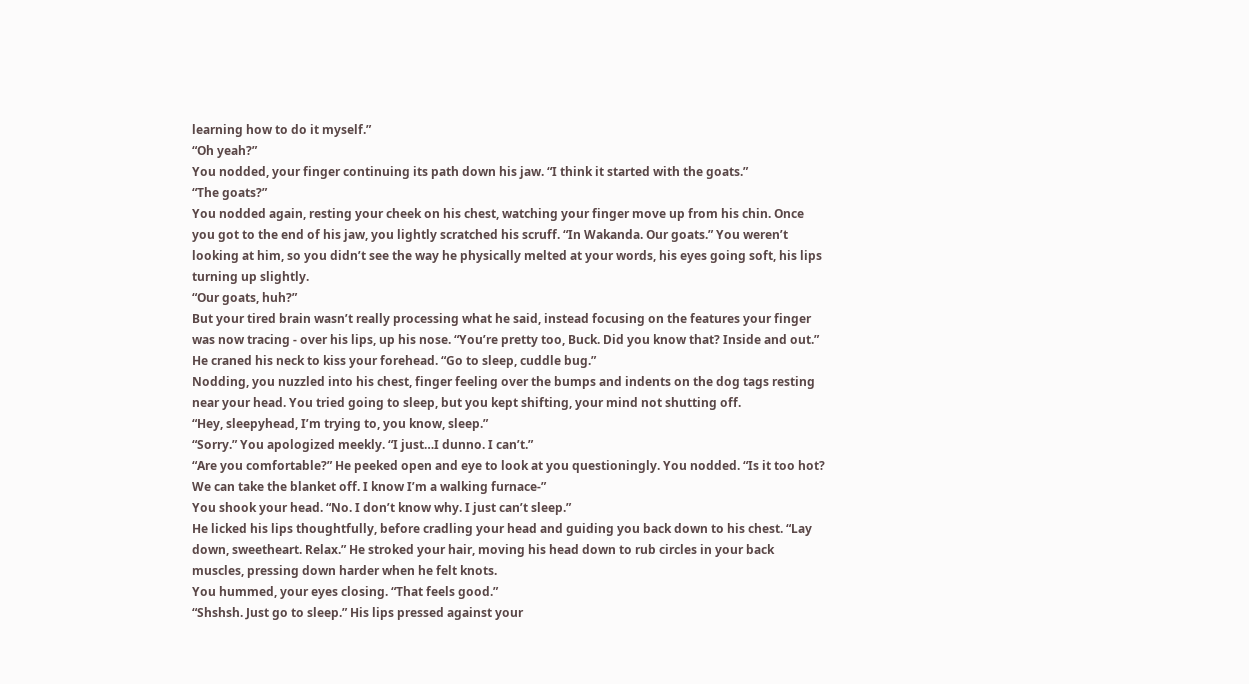learning how to do it myself.”
“Oh yeah?”
You nodded, your finger continuing its path down his jaw. “I think it started with the goats.”
“The goats?”
You nodded again, resting your cheek on his chest, watching your finger move up from his chin. Once you got to the end of his jaw, you lightly scratched his scruff. “In Wakanda. Our goats.” You weren’t looking at him, so you didn’t see the way he physically melted at your words, his eyes going soft, his lips turning up slightly.
“Our goats, huh?”
But your tired brain wasn’t really processing what he said, instead focusing on the features your finger was now tracing - over his lips, up his nose. “You’re pretty too, Buck. Did you know that? Inside and out.”
He craned his neck to kiss your forehead. “Go to sleep, cuddle bug.”
Nodding, you nuzzled into his chest, finger feeling over the bumps and indents on the dog tags resting near your head. You tried going to sleep, but you kept shifting, your mind not shutting off.
“Hey, sleepyhead, I’m trying to, you know, sleep.”
“Sorry.” You apologized meekly. “I just…I dunno. I can’t.”
“Are you comfortable?” He peeked open and eye to look at you questioningly. You nodded. “Is it too hot? We can take the blanket off. I know I’m a walking furnace-”
You shook your head. “No. I don’t know why. I just can’t sleep.”
He licked his lips thoughtfully, before cradling your head and guiding you back down to his chest. “Lay down, sweetheart. Relax.” He stroked your hair, moving his head down to rub circles in your back muscles, pressing down harder when he felt knots.
You hummed, your eyes closing. “That feels good.”
“Shshsh. Just go to sleep.” His lips pressed against your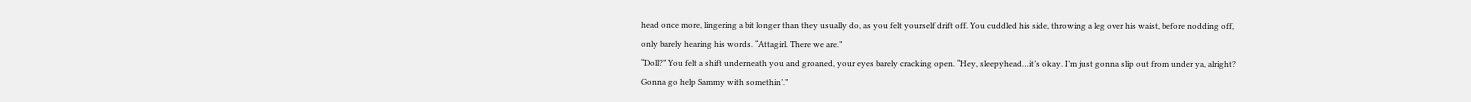head once more, lingering a bit longer than they usually do, as you felt yourself drift off. You cuddled his side, throwing a leg over his waist, before nodding off, only barely hearing his words. “Attagirl. There we are.”
“Doll?” You felt a shift underneath you and groaned, your eyes barely cracking open. “Hey, sleepyhead…it’s okay. I’m just gonna slip out from under ya, alright? Gonna go help Sammy with somethin’.”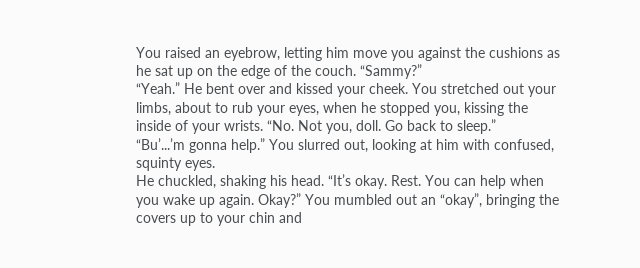You raised an eyebrow, letting him move you against the cushions as he sat up on the edge of the couch. “Sammy?”
“Yeah.” He bent over and kissed your cheek. You stretched out your limbs, about to rub your eyes, when he stopped you, kissing the inside of your wrists. “No. Not you, doll. Go back to sleep.”
“Bu’...’m gonna help.” You slurred out, looking at him with confused, squinty eyes.
He chuckled, shaking his head. “It’s okay. Rest. You can help when you wake up again. Okay?” You mumbled out an “okay”, bringing the covers up to your chin and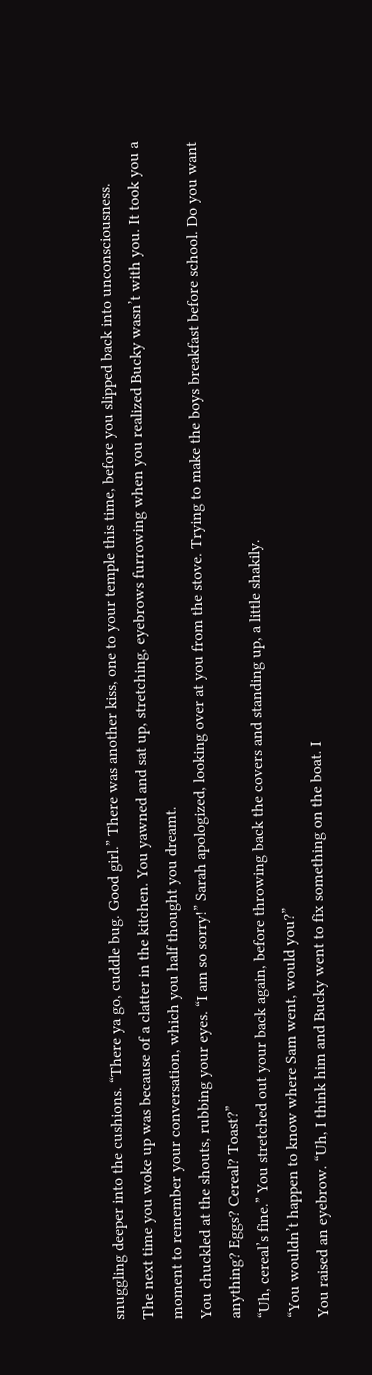snuggling deeper into the cushions. “There ya go, cuddle bug. Good girl.” There was another kiss, one to your temple this time, before you slipped back into unconsciousness.
The next time you woke up was because of a clatter in the kitchen. You yawned and sat up, stretching, eyebrows furrowing when you realized Bucky wasn’t with you. It took you a moment to remember your conversation, which you half thought you dreamt.
You chuckled at the shouts, rubbing your eyes. “I am so sorry!” Sarah apologized, looking over at you from the stove. Trying to make the boys breakfast before school. Do you want anything? Eggs? Cereal? Toast?”
“Uh, cereal’s fine.” You stretched out your back again, before throwing back the covers and standing up, a little shakily.
“You wouldn’t happen to know where Sam went, would you?”
You raised an eyebrow. “Uh, I think him and Bucky went to fix something on the boat. I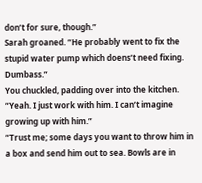don’t for sure, though.”
Sarah groaned. “He probably went to fix the stupid water pump which doens’t need fixing. Dumbass.”
You chuckled, padding over into the kitchen. “Yeah. I just work with him. I can’t imagine growing up with him.”
“Trust me; some days you want to throw him in a box and send him out to sea. Bowls are in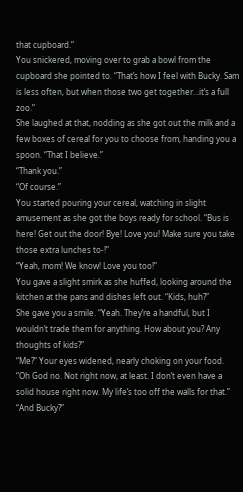that cupboard.”
You snickered, moving over to grab a bowl from the cupboard she pointed to. “That’s how I feel with Bucky. Sam is less often, but when those two get together…it’s a full zoo.”
She laughed at that, nodding as she got out the milk and a few boxes of cereal for you to choose from, handing you a spoon. “That I believe.”
“Thank you.”
“Of course.”
You started pouring your cereal, watching in slight amusement as she got the boys ready for school. “Bus is here! Get out the door! Bye! Love you! Make sure you take those extra lunches to-!”
“Yeah, mom! We know! Love you too!”
You gave a slight smirk as she huffed, looking around the kitchen at the pans and dishes left out. “Kids, huh?”
She gave you a smile. “Yeah. They’re a handful, but I wouldn’t trade them for anything. How about you? Any thoughts of kids?”
“Me?” Your eyes widened, nearly choking on your food. “Oh God no. Not right now, at least. I don’t even have a solid house right now. My life’s too off the walls for that.”
“And Bucky?”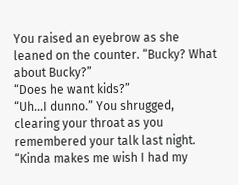You raised an eyebrow as she leaned on the counter. “Bucky? What about Bucky?”
“Does he want kids?”
“Uh…I dunno.” You shrugged, clearing your throat as you remembered your talk last night. “Kinda makes me wish I had my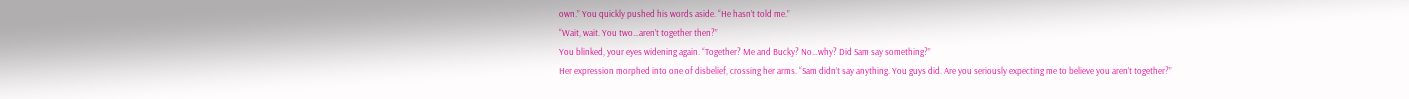own.” You quickly pushed his words aside. “He hasn’t told me.”
“Wait, wait. You two…aren’t together then?”
You blinked, your eyes widening again. “Together? Me and Bucky? No…why? Did Sam say something?”
Her expression morphed into one of disbelief, crossing her arms. “Sam didn’t say anything. You guys did. Are you seriously expecting me to believe you aren’t together?”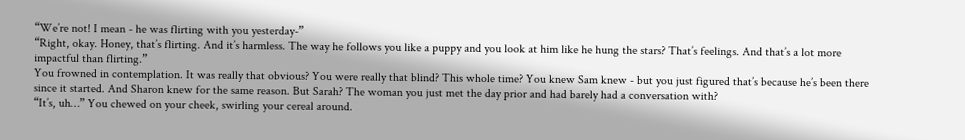“We’re not! I mean - he was flirting with you yesterday-”
“Right, okay. Honey, that’s flirting. And it’s harmless. The way he follows you like a puppy and you look at him like he hung the stars? That’s feelings. And that’s a lot more impactful than flirting.”
You frowned in contemplation. It was really that obvious? You were really that blind? This whole time? You knew Sam knew - but you just figured that’s because he’s been there since it started. And Sharon knew for the same reason. But Sarah? The woman you just met the day prior and had barely had a conversation with?
“It’s, uh…” You chewed on your cheek, swirling your cereal around.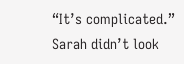“It’s complicated.”
Sarah didn’t look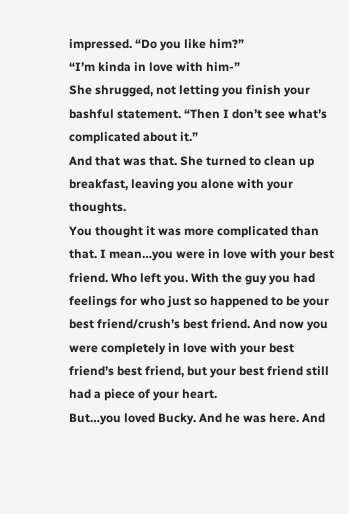impressed. “Do you like him?”
“I’m kinda in love with him-”
She shrugged, not letting you finish your bashful statement. “Then I don’t see what’s complicated about it.”
And that was that. She turned to clean up breakfast, leaving you alone with your thoughts.
You thought it was more complicated than that. I mean…you were in love with your best friend. Who left you. With the guy you had feelings for who just so happened to be your best friend/crush’s best friend. And now you were completely in love with your best friend’s best friend, but your best friend still had a piece of your heart.
But…you loved Bucky. And he was here. And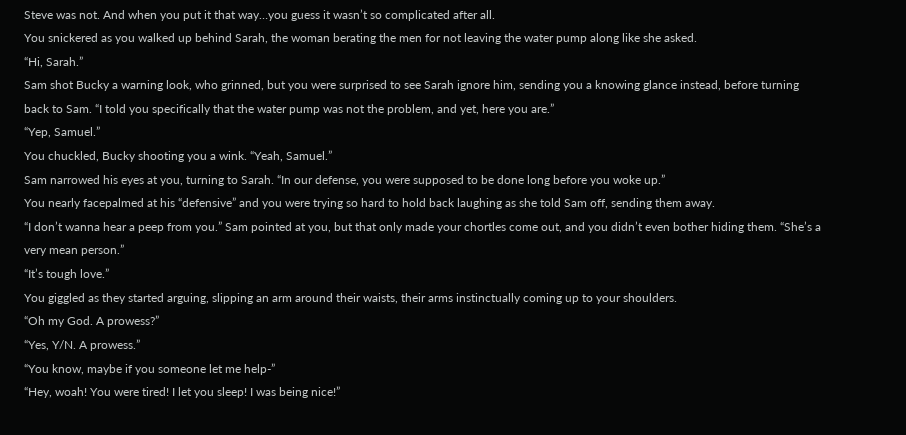Steve was not. And when you put it that way…you guess it wasn’t so complicated after all.
You snickered as you walked up behind Sarah, the woman berating the men for not leaving the water pump along like she asked.
“Hi, Sarah.”
Sam shot Bucky a warning look, who grinned, but you were surprised to see Sarah ignore him, sending you a knowing glance instead, before turning back to Sam. “I told you specifically that the water pump was not the problem, and yet, here you are.”
“Yep, Samuel.”
You chuckled, Bucky shooting you a wink. “Yeah, Samuel.”
Sam narrowed his eyes at you, turning to Sarah. “In our defense, you were supposed to be done long before you woke up.”
You nearly facepalmed at his “defensive” and you were trying so hard to hold back laughing as she told Sam off, sending them away.
“I don’t wanna hear a peep from you.” Sam pointed at you, but that only made your chortles come out, and you didn’t even bother hiding them. “She’s a very mean person.”
“It’s tough love.”
You giggled as they started arguing, slipping an arm around their waists, their arms instinctually coming up to your shoulders.
“Oh my God. A prowess?”
“Yes, Y/N. A prowess.”
“You know, maybe if you someone let me help-”
“Hey, woah! You were tired! I let you sleep! I was being nice!”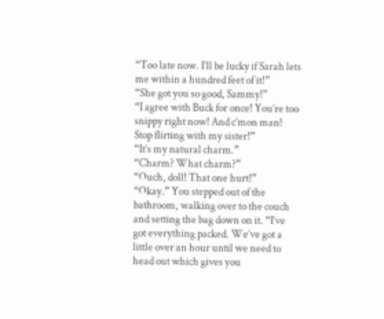“Too late now. I’ll be lucky if Sarah lets me within a hundred feet of it!”
“She got you so good, Sammy!”
“I agree with Buck for once! You’re too snippy right now! And c’mon man! Stop flirting with my sister!”
“It’s my natural charm.”
“Charm? What charm?”
“Ouch, doll! That one hurt!”
“Okay.” You stepped out of the bathroom, walking over to the couch and setting the bag down on it. “I’ve got everything packed. We’ve got a little over an hour until we need to head out which gives you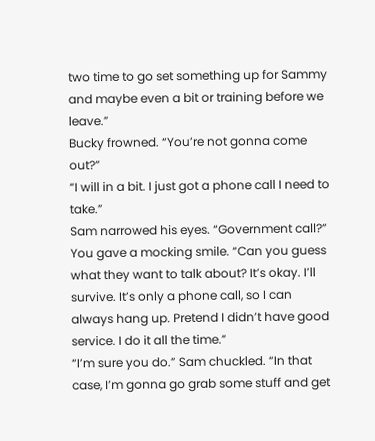two time to go set something up for Sammy and maybe even a bit or training before we leave.”
Bucky frowned. “You’re not gonna come out?”
“I will in a bit. I just got a phone call I need to take.”
Sam narrowed his eyes. “Government call?”
You gave a mocking smile. “Can you guess what they want to talk about? It’s okay. I’ll survive. It’s only a phone call, so I can always hang up. Pretend I didn’t have good service. I do it all the time.”
“I’m sure you do.” Sam chuckled. “In that case, I’m gonna go grab some stuff and get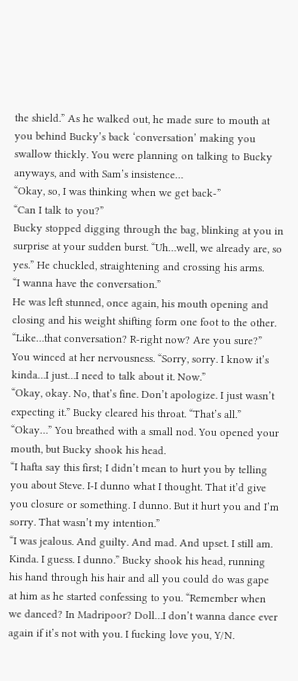the shield.” As he walked out, he made sure to mouth at you behind Bucky’s back ‘conversation’ making you swallow thickly. You were planning on talking to Bucky anyways, and with Sam’s insistence…
“Okay, so, I was thinking when we get back-”
“Can I talk to you?”
Bucky stopped digging through the bag, blinking at you in surprise at your sudden burst. “Uh…well, we already are, so yes.” He chuckled, straightening and crossing his arms.
“I wanna have the conversation.”
He was left stunned, once again, his mouth opening and closing and his weight shifting form one foot to the other. “Like…that conversation? R-right now? Are you sure?”
You winced at her nervousness. “Sorry, sorry. I know it’s kinda…I just…I need to talk about it. Now.”
“Okay, okay. No, that’s fine. Don’t apologize. I just wasn’t expecting it.” Bucky cleared his throat. “That’s all.”
“Okay…” You breathed with a small nod. You opened your mouth, but Bucky shook his head.
“I hafta say this first; I didn’t mean to hurt you by telling you about Steve. I-I dunno what I thought. That it’d give you closure or something. I dunno. But it hurt you and I’m sorry. That wasn’t my intention.”
“I was jealous. And guilty. And mad. And upset. I still am. Kinda. I guess. I dunno.” Bucky shook his head, running his hand through his hair and all you could do was gape at him as he started confessing to you. “Remember when we danced? In Madripoor? Doll…I don’t wanna dance ever again if it’s not with you. I fucking love you, Y/N.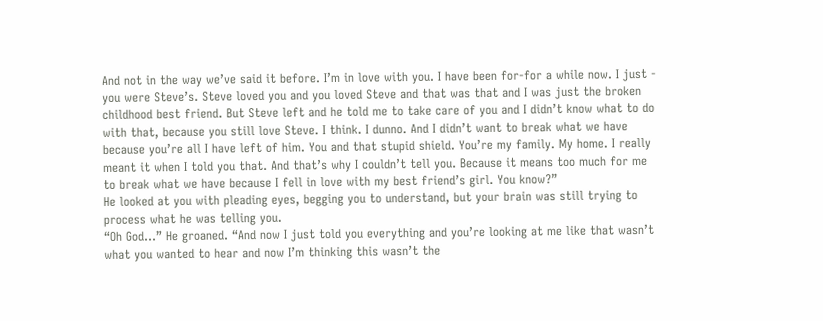And not in the way we’ve said it before. I’m in love with you. I have been for-for a while now. I just - you were Steve’s. Steve loved you and you loved Steve and that was that and I was just the broken childhood best friend. But Steve left and he told me to take care of you and I didn’t know what to do with that, because you still love Steve. I think. I dunno. And I didn’t want to break what we have because you’re all I have left of him. You and that stupid shield. You’re my family. My home. I really meant it when I told you that. And that’s why I couldn’t tell you. Because it means too much for me to break what we have because I fell in love with my best friend’s girl. You know?”
He looked at you with pleading eyes, begging you to understand, but your brain was still trying to process what he was telling you.
“Oh God…” He groaned. “And now I just told you everything and you’re looking at me like that wasn’t what you wanted to hear and now I’m thinking this wasn’t the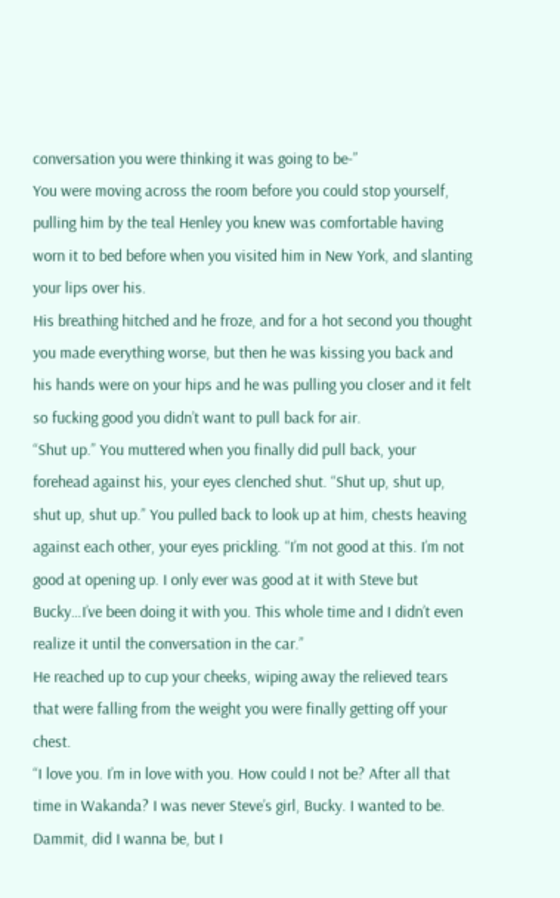conversation you were thinking it was going to be-”
You were moving across the room before you could stop yourself, pulling him by the teal Henley you knew was comfortable having worn it to bed before when you visited him in New York, and slanting your lips over his.
His breathing hitched and he froze, and for a hot second you thought you made everything worse, but then he was kissing you back and his hands were on your hips and he was pulling you closer and it felt so fucking good you didn’t want to pull back for air.
“Shut up.” You muttered when you finally did pull back, your forehead against his, your eyes clenched shut. “Shut up, shut up, shut up, shut up.” You pulled back to look up at him, chests heaving against each other, your eyes prickling. “I’m not good at this. I’m not good at opening up. I only ever was good at it with Steve but Bucky…I’ve been doing it with you. This whole time and I didn’t even realize it until the conversation in the car.”
He reached up to cup your cheeks, wiping away the relieved tears that were falling from the weight you were finally getting off your chest.
“I love you. I’m in love with you. How could I not be? After all that time in Wakanda? I was never Steve’s girl, Bucky. I wanted to be. Dammit, did I wanna be, but I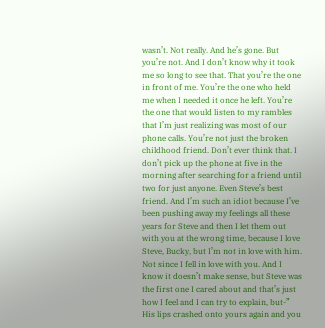wasn’t. Not really. And he’s gone. But you’re not. And I don’t know why it took me so long to see that. That you’re the one in front of me. You’re the one who held me when I needed it once he left. You’re the one that would listen to my rambles that I’m just realizing was most of our phone calls. You’re not just the broken childhood friend. Don’t ever think that. I don’t pick up the phone at five in the morning after searching for a friend until two for just anyone. Even Steve’s best friend. And I’m such an idiot because I’ve been pushing away my feelings all these years for Steve and then I let them out with you at the wrong time, because I love Steve, Bucky, but I’m not in love with him. Not since I fell in love with you. And I know it doesn’t make sense, but Steve was the first one I cared about and that’s just how I feel and I can try to explain, but-”
His lips crashed onto yours again and you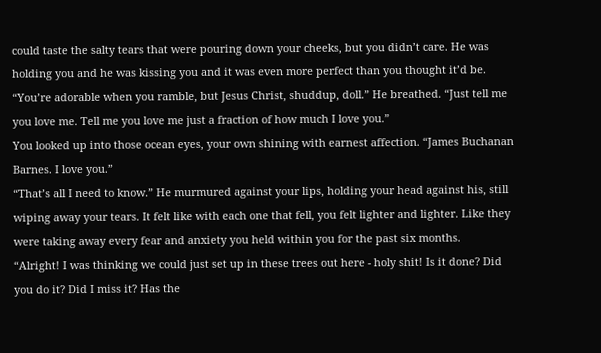could taste the salty tears that were pouring down your cheeks, but you didn’t care. He was holding you and he was kissing you and it was even more perfect than you thought it’d be.
“You’re adorable when you ramble, but Jesus Christ, shuddup, doll.” He breathed. “Just tell me you love me. Tell me you love me just a fraction of how much I love you.”
You looked up into those ocean eyes, your own shining with earnest affection. “James Buchanan Barnes. I love you.”
“That’s all I need to know.” He murmured against your lips, holding your head against his, still wiping away your tears. It felt like with each one that fell, you felt lighter and lighter. Like they were taking away every fear and anxiety you held within you for the past six months.
“Alright! I was thinking we could just set up in these trees out here - holy shit! Is it done? Did you do it? Did I miss it? Has the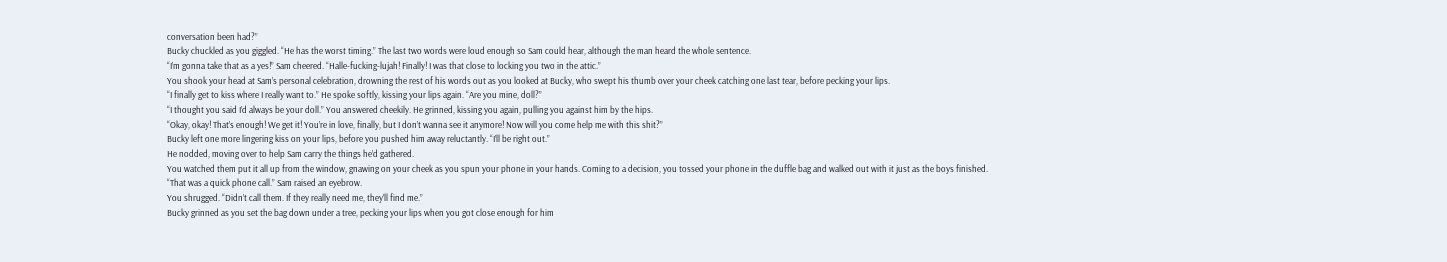conversation been had?”
Bucky chuckled as you giggled. “He has the worst timing.” The last two words were loud enough so Sam could hear, although the man heard the whole sentence.
“I’m gonna take that as a yes!” Sam cheered. “Halle-fucking-lujah! Finally! I was that close to locking you two in the attic.”
You shook your head at Sam’s personal celebration, drowning the rest of his words out as you looked at Bucky, who swept his thumb over your cheek catching one last tear, before pecking your lips.
“I finally get to kiss where I really want to.” He spoke softly, kissing your lips again. “Are you mine, doll?”
“I thought you said I’d always be your doll.” You answered cheekily. He grinned, kissing you again, pulling you against him by the hips.
“Okay, okay! That’s enough! We get it! You’re in love, finally, but I don’t wanna see it anymore! Now will you come help me with this shit?”
Bucky left one more lingering kiss on your lips, before you pushed him away reluctantly. “I’ll be right out.”
He nodded, moving over to help Sam carry the things he’d gathered.
You watched them put it all up from the window, gnawing on your cheek as you spun your phone in your hands. Coming to a decision, you tossed your phone in the duffle bag and walked out with it just as the boys finished.
“That was a quick phone call.” Sam raised an eyebrow.
You shrugged. “Didn’t call them. If they really need me, they’ll find me.”
Bucky grinned as you set the bag down under a tree, pecking your lips when you got close enough for him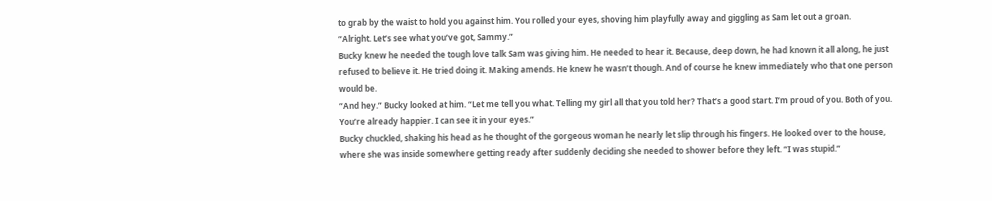to grab by the waist to hold you against him. You rolled your eyes, shoving him playfully away and giggling as Sam let out a groan.
“Alright. Let’s see what you’ve got, Sammy.”
Bucky knew he needed the tough love talk Sam was giving him. He needed to hear it. Because, deep down, he had known it all along, he just refused to believe it. He tried doing it. Making amends. He knew he wasn’t though. And of course he knew immediately who that one person would be.
“And hey.” Bucky looked at him. “Let me tell you what. Telling my girl all that you told her? That’s a good start. I’m proud of you. Both of you. You’re already happier. I can see it in your eyes.”
Bucky chuckled, shaking his head as he thought of the gorgeous woman he nearly let slip through his fingers. He looked over to the house, where she was inside somewhere getting ready after suddenly deciding she needed to shower before they left. “I was stupid.”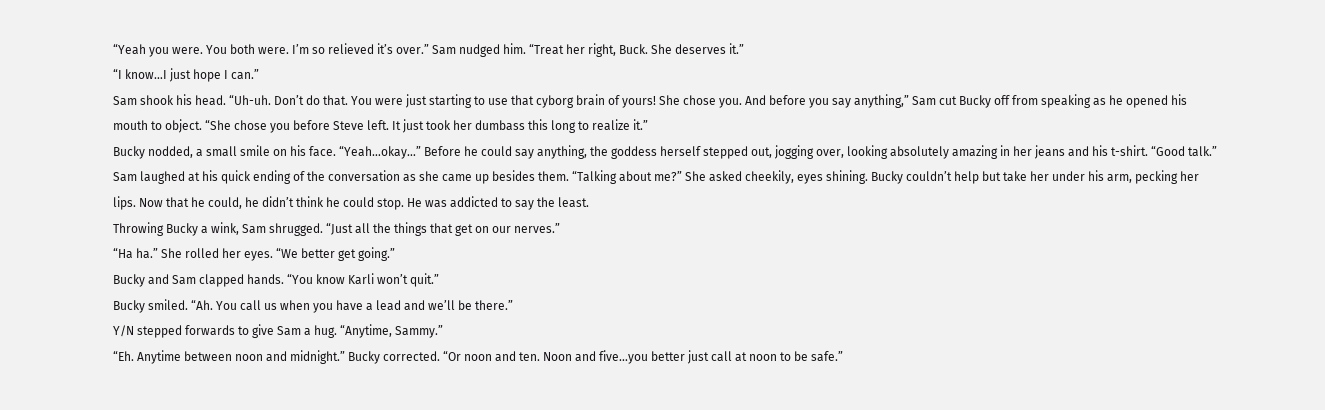“Yeah you were. You both were. I’m so relieved it’s over.” Sam nudged him. “Treat her right, Buck. She deserves it.”
“I know…I just hope I can.”
Sam shook his head. “Uh-uh. Don’t do that. You were just starting to use that cyborg brain of yours! She chose you. And before you say anything,” Sam cut Bucky off from speaking as he opened his mouth to object. “She chose you before Steve left. It just took her dumbass this long to realize it.”
Bucky nodded, a small smile on his face. “Yeah…okay…” Before he could say anything, the goddess herself stepped out, jogging over, looking absolutely amazing in her jeans and his t-shirt. “Good talk.”
Sam laughed at his quick ending of the conversation as she came up besides them. “Talking about me?” She asked cheekily, eyes shining. Bucky couldn’t help but take her under his arm, pecking her lips. Now that he could, he didn’t think he could stop. He was addicted to say the least.
Throwing Bucky a wink, Sam shrugged. “Just all the things that get on our nerves.”
“Ha ha.” She rolled her eyes. “We better get going.”
Bucky and Sam clapped hands. “You know Karli won’t quit.”
Bucky smiled. “Ah. You call us when you have a lead and we’ll be there.”
Y/N stepped forwards to give Sam a hug. “Anytime, Sammy.”
“Eh. Anytime between noon and midnight.” Bucky corrected. “Or noon and ten. Noon and five…you better just call at noon to be safe.”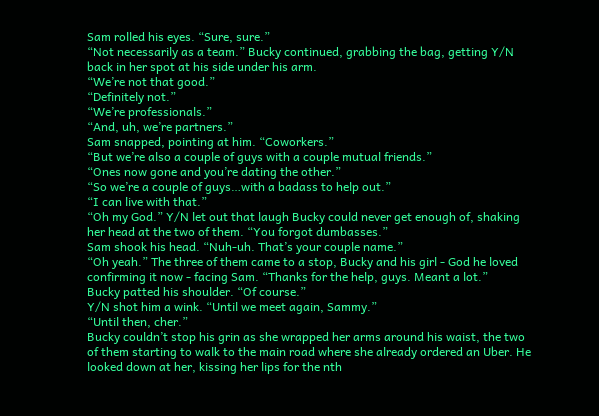Sam rolled his eyes. “Sure, sure.”
“Not necessarily as a team.” Bucky continued, grabbing the bag, getting Y/N back in her spot at his side under his arm.
“We’re not that good.”
“Definitely not.”
“We’re professionals.”
“And, uh, we’re partners.”
Sam snapped, pointing at him. “Coworkers.”
“But we’re also a couple of guys with a couple mutual friends.”
“Ones now gone and you’re dating the other.”
“So we’re a couple of guys…with a badass to help out.”
“I can live with that.”
“Oh my God.” Y/N let out that laugh Bucky could never get enough of, shaking her head at the two of them. “You forgot dumbasses.”
Sam shook his head. “Nuh-uh. That’s your couple name.”
“Oh yeah.” The three of them came to a stop, Bucky and his girl - God he loved confirming it now - facing Sam. “Thanks for the help, guys. Meant a lot.”
Bucky patted his shoulder. “Of course.”
Y/N shot him a wink. “Until we meet again, Sammy.”
“Until then, cher.”
Bucky couldn’t stop his grin as she wrapped her arms around his waist, the two of them starting to walk to the main road where she already ordered an Uber. He looked down at her, kissing her lips for the nth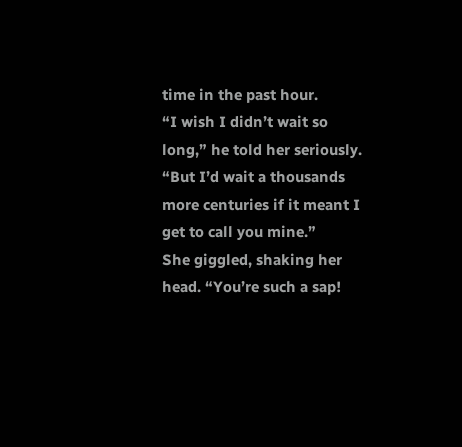time in the past hour.
“I wish I didn’t wait so long,” he told her seriously. “But I’d wait a thousands more centuries if it meant I get to call you mine.”
She giggled, shaking her head. “You’re such a sap!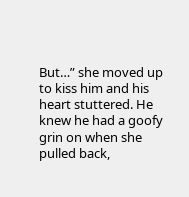But…” she moved up to kiss him and his heart stuttered. He knew he had a goofy grin on when she pulled back,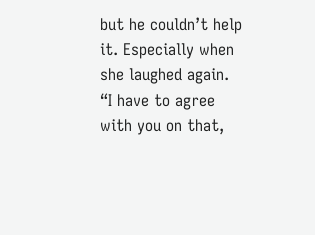but he couldn’t help it. Especially when she laughed again. “I have to agree with you on that,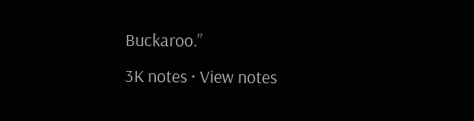Buckaroo.”
3K notes · View notes